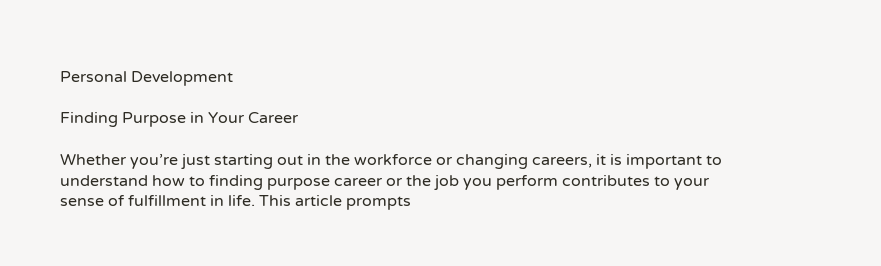Personal Development

Finding Purpose in Your Career

Whether you’re just starting out in the workforce or changing careers, it is important to understand how to finding purpose career or the job you perform contributes to your sense of fulfillment in life. This article prompts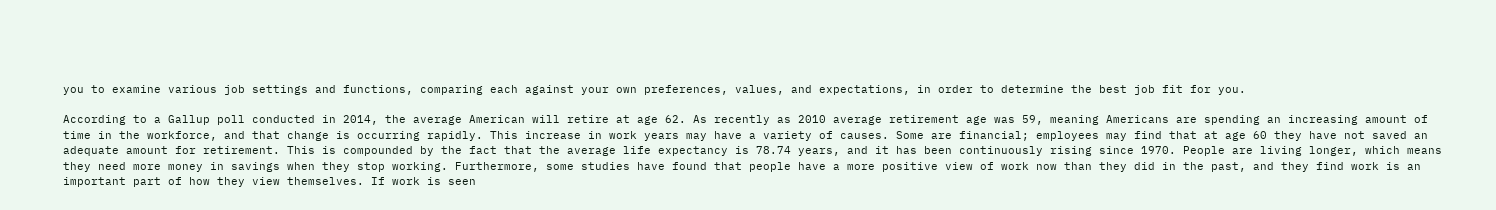you to examine various job settings and functions, comparing each against your own preferences, values, and expectations, in order to determine the best job fit for you.

According to a Gallup poll conducted in 2014, the average American will retire at age 62. As recently as 2010 average retirement age was 59, meaning Americans are spending an increasing amount of time in the workforce, and that change is occurring rapidly. This increase in work years may have a variety of causes. Some are financial; employees may find that at age 60 they have not saved an adequate amount for retirement. This is compounded by the fact that the average life expectancy is 78.74 years, and it has been continuously rising since 1970. People are living longer, which means they need more money in savings when they stop working. Furthermore, some studies have found that people have a more positive view of work now than they did in the past, and they find work is an important part of how they view themselves. If work is seen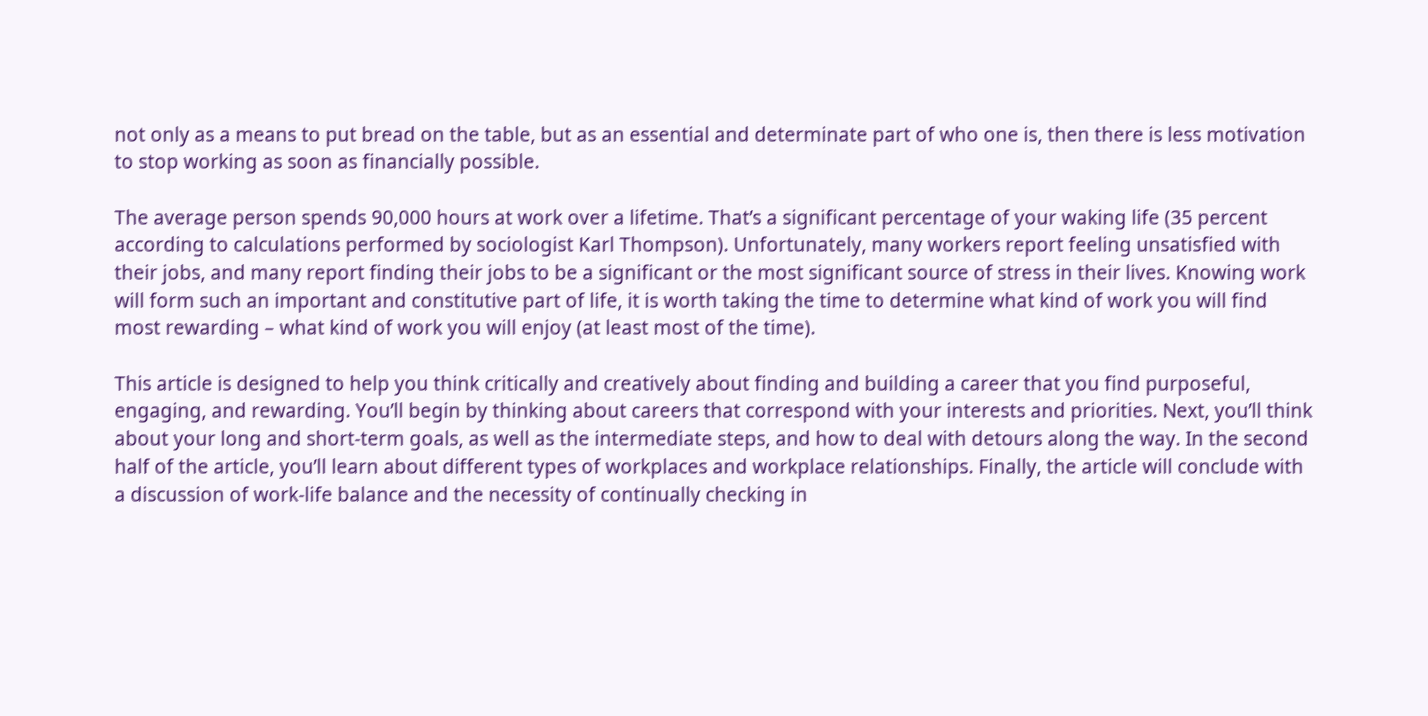not only as a means to put bread on the table, but as an essential and determinate part of who one is, then there is less motivation to stop working as soon as financially possible.

The average person spends 90,000 hours at work over a lifetime. That’s a significant percentage of your waking life (35 percent according to calculations performed by sociologist Karl Thompson). Unfortunately, many workers report feeling unsatisfied with their jobs, and many report finding their jobs to be a significant or the most significant source of stress in their lives. Knowing work will form such an important and constitutive part of life, it is worth taking the time to determine what kind of work you will find most rewarding – what kind of work you will enjoy (at least most of the time).

This article is designed to help you think critically and creatively about finding and building a career that you find purposeful, engaging, and rewarding. You’ll begin by thinking about careers that correspond with your interests and priorities. Next, you’ll think about your long and short-term goals, as well as the intermediate steps, and how to deal with detours along the way. In the second half of the article, you’ll learn about different types of workplaces and workplace relationships. Finally, the article will conclude with a discussion of work-life balance and the necessity of continually checking in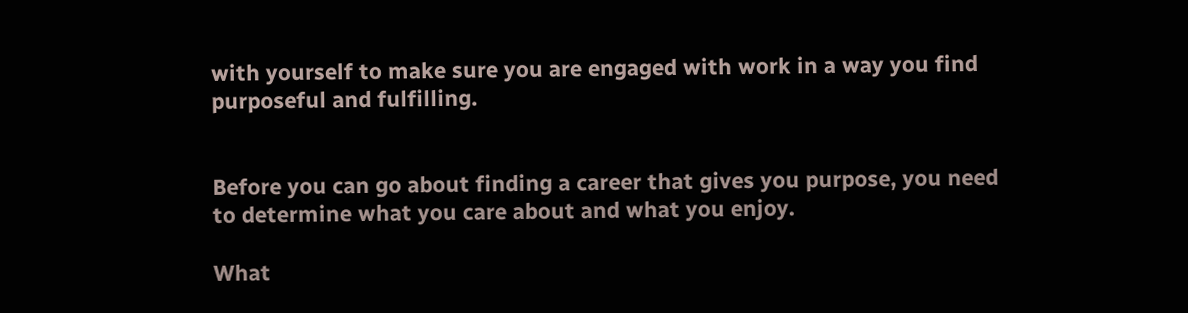with yourself to make sure you are engaged with work in a way you find purposeful and fulfilling.


Before you can go about finding a career that gives you purpose, you need to determine what you care about and what you enjoy.

What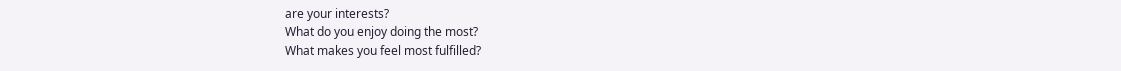are your interests?
What do you enjoy doing the most?
What makes you feel most fulfilled?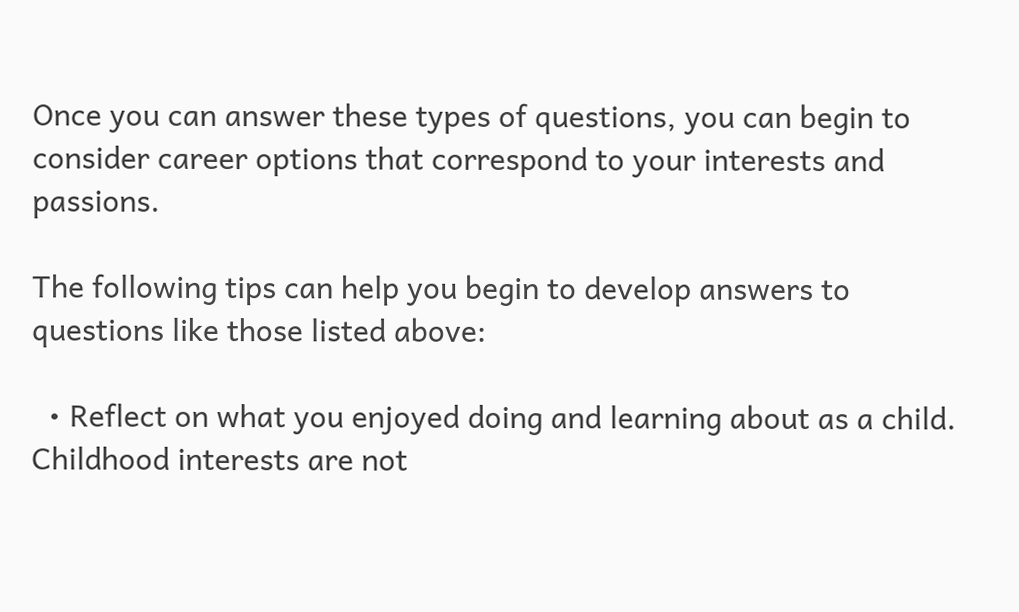Once you can answer these types of questions, you can begin to consider career options that correspond to your interests and passions.

The following tips can help you begin to develop answers to questions like those listed above:

  • Reflect on what you enjoyed doing and learning about as a child. Childhood interests are not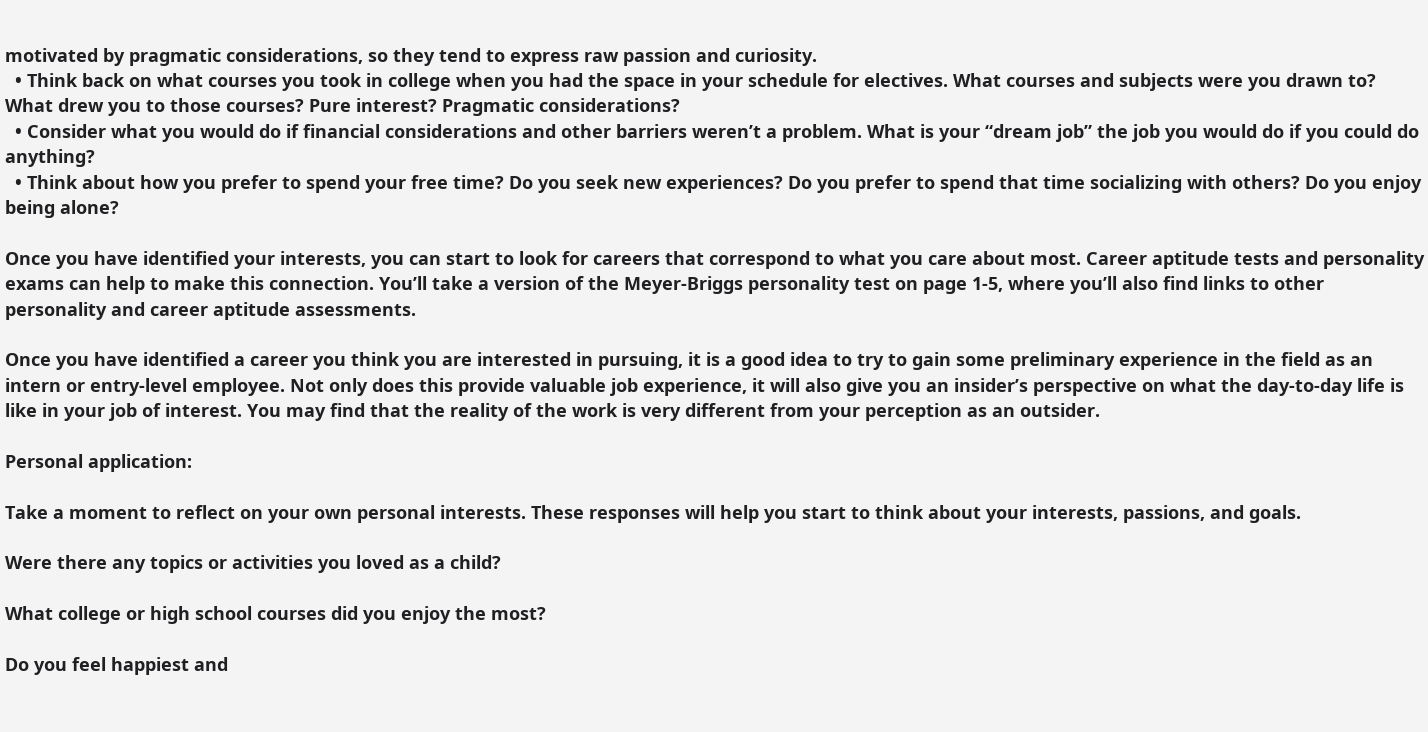motivated by pragmatic considerations, so they tend to express raw passion and curiosity.
  • Think back on what courses you took in college when you had the space in your schedule for electives. What courses and subjects were you drawn to? What drew you to those courses? Pure interest? Pragmatic considerations?
  • Consider what you would do if financial considerations and other barriers weren’t a problem. What is your “dream job” the job you would do if you could do anything?
  • Think about how you prefer to spend your free time? Do you seek new experiences? Do you prefer to spend that time socializing with others? Do you enjoy being alone?

Once you have identified your interests, you can start to look for careers that correspond to what you care about most. Career aptitude tests and personality exams can help to make this connection. You’ll take a version of the Meyer-Briggs personality test on page 1-5, where you’ll also find links to other personality and career aptitude assessments.

Once you have identified a career you think you are interested in pursuing, it is a good idea to try to gain some preliminary experience in the field as an intern or entry-level employee. Not only does this provide valuable job experience, it will also give you an insider’s perspective on what the day-to-day life is like in your job of interest. You may find that the reality of the work is very different from your perception as an outsider.

Personal application:

Take a moment to reflect on your own personal interests. These responses will help you start to think about your interests, passions, and goals.

Were there any topics or activities you loved as a child?

What college or high school courses did you enjoy the most?

Do you feel happiest and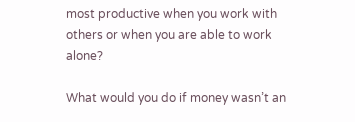most productive when you work with others or when you are able to work alone?

What would you do if money wasn’t an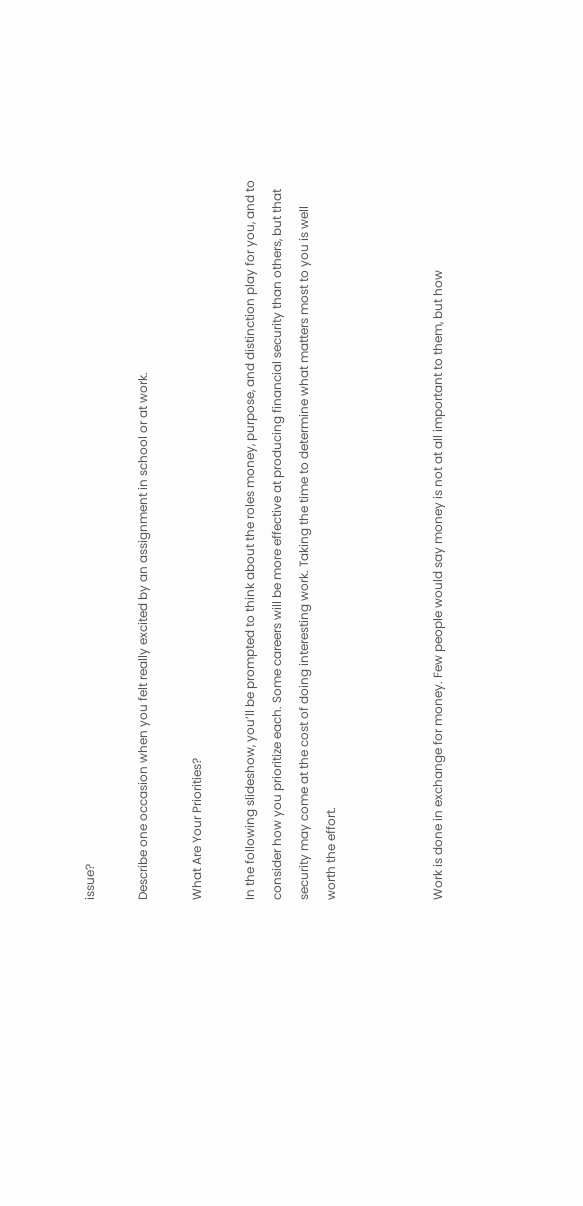issue?

Describe one occasion when you felt really excited by an assignment in school or at work.

What Are Your Priorities?

In the following slideshow, you’ll be prompted to think about the roles money, purpose, and distinction play for you, and to consider how you prioritize each. Some careers will be more effective at producing financial security than others, but that security may come at the cost of doing interesting work. Taking the time to determine what matters most to you is well worth the effort.



Work is done in exchange for money. Few people would say money is not at all important to them, but how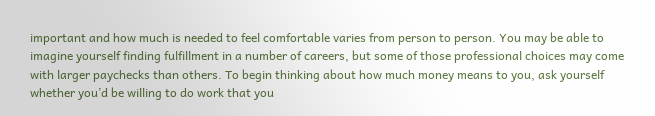important and how much is needed to feel comfortable varies from person to person. You may be able to imagine yourself finding fulfillment in a number of careers, but some of those professional choices may come with larger paychecks than others. To begin thinking about how much money means to you, ask yourself whether you’d be willing to do work that you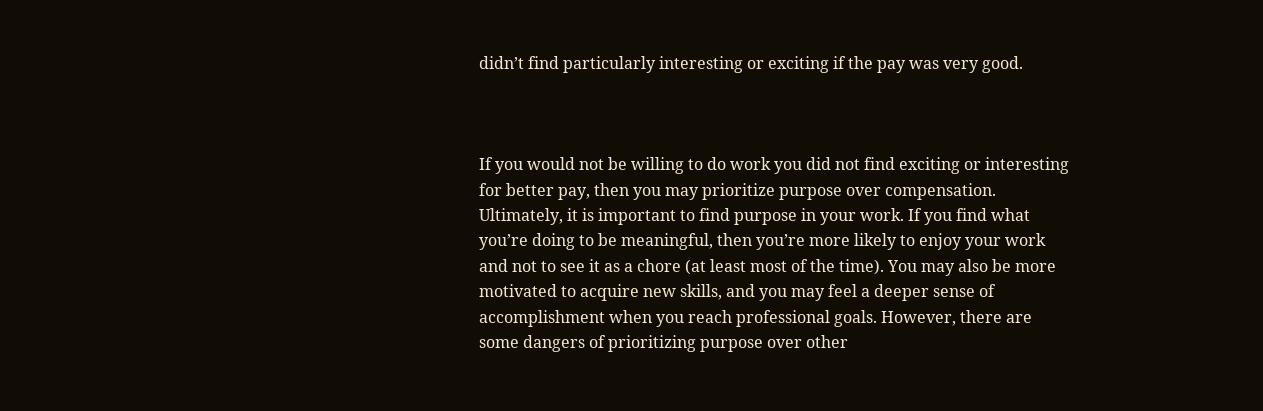didn’t find particularly interesting or exciting if the pay was very good.



If you would not be willing to do work you did not find exciting or interesting for better pay, then you may prioritize purpose over compensation. Ultimately, it is important to find purpose in your work. If you find what you’re doing to be meaningful, then you’re more likely to enjoy your work and not to see it as a chore (at least most of the time). You may also be more motivated to acquire new skills, and you may feel a deeper sense of accomplishment when you reach professional goals. However, there are some dangers of prioritizing purpose over other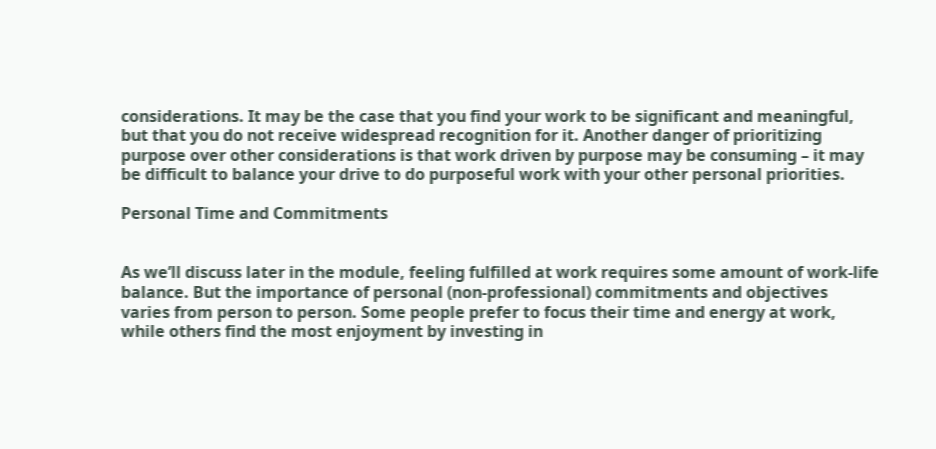considerations. It may be the case that you find your work to be significant and meaningful, but that you do not receive widespread recognition for it. Another danger of prioritizing purpose over other considerations is that work driven by purpose may be consuming – it may be difficult to balance your drive to do purposeful work with your other personal priorities.

Personal Time and Commitments


As we’ll discuss later in the module, feeling fulfilled at work requires some amount of work-life balance. But the importance of personal (non-professional) commitments and objectives varies from person to person. Some people prefer to focus their time and energy at work, while others find the most enjoyment by investing in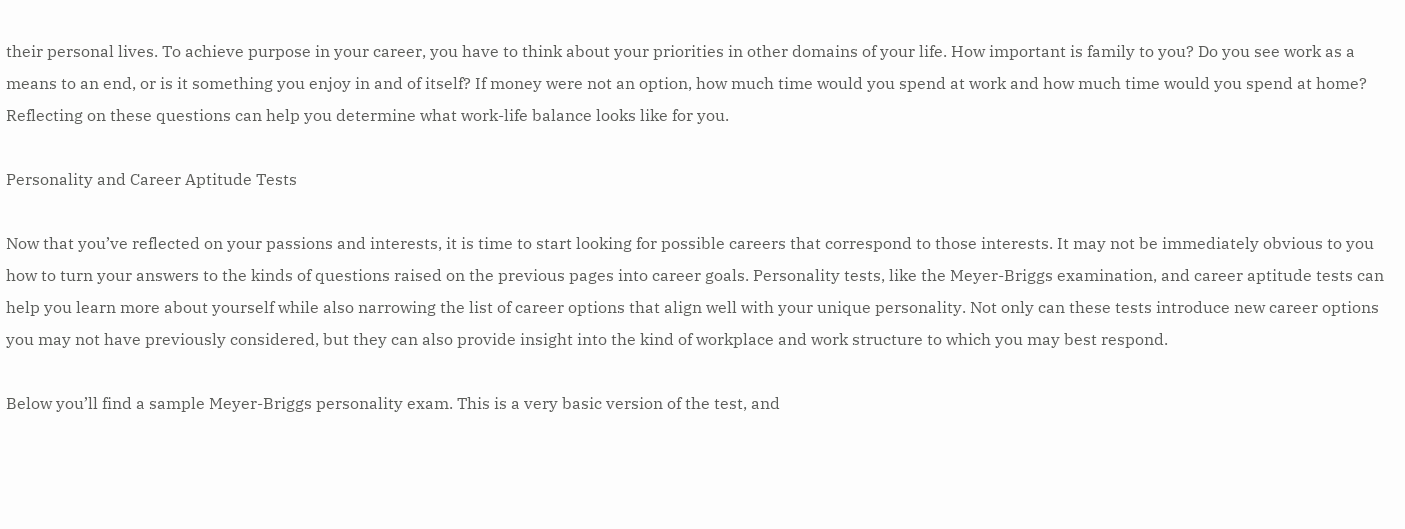their personal lives. To achieve purpose in your career, you have to think about your priorities in other domains of your life. How important is family to you? Do you see work as a means to an end, or is it something you enjoy in and of itself? If money were not an option, how much time would you spend at work and how much time would you spend at home? Reflecting on these questions can help you determine what work-life balance looks like for you.

Personality and Career Aptitude Tests

Now that you’ve reflected on your passions and interests, it is time to start looking for possible careers that correspond to those interests. It may not be immediately obvious to you how to turn your answers to the kinds of questions raised on the previous pages into career goals. Personality tests, like the Meyer-Briggs examination, and career aptitude tests can help you learn more about yourself while also narrowing the list of career options that align well with your unique personality. Not only can these tests introduce new career options you may not have previously considered, but they can also provide insight into the kind of workplace and work structure to which you may best respond.

Below you’ll find a sample Meyer-Briggs personality exam. This is a very basic version of the test, and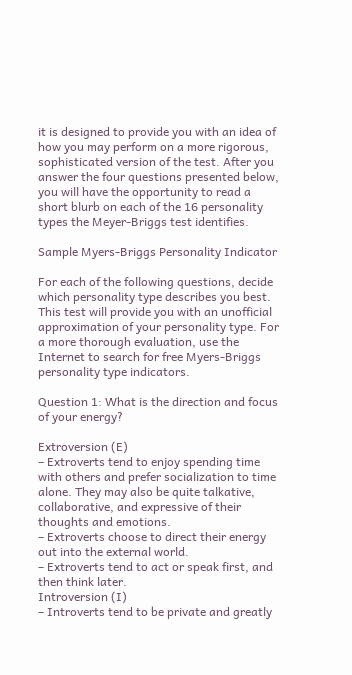it is designed to provide you with an idea of how you may perform on a more rigorous, sophisticated version of the test. After you answer the four questions presented below, you will have the opportunity to read a short blurb on each of the 16 personality types the Meyer-Briggs test identifies.

Sample Myers-Briggs Personality Indicator

For each of the following questions, decide which personality type describes you best. This test will provide you with an unofficial approximation of your personality type. For a more thorough evaluation, use the Internet to search for free Myers-Briggs personality type indicators.

Question 1: What is the direction and focus of your energy?

Extroversion (E)
– Extroverts tend to enjoy spending time with others and prefer socialization to time alone. They may also be quite talkative, collaborative, and expressive of their thoughts and emotions.
– Extroverts choose to direct their energy out into the external world.
– Extroverts tend to act or speak first, and then think later.
Introversion (I)
– Introverts tend to be private and greatly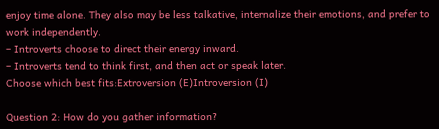enjoy time alone. They also may be less talkative, internalize their emotions, and prefer to work independently.
– Introverts choose to direct their energy inward.
– Introverts tend to think first, and then act or speak later.
Choose which best fits:Extroversion (E)Introversion (I)

Question 2: How do you gather information?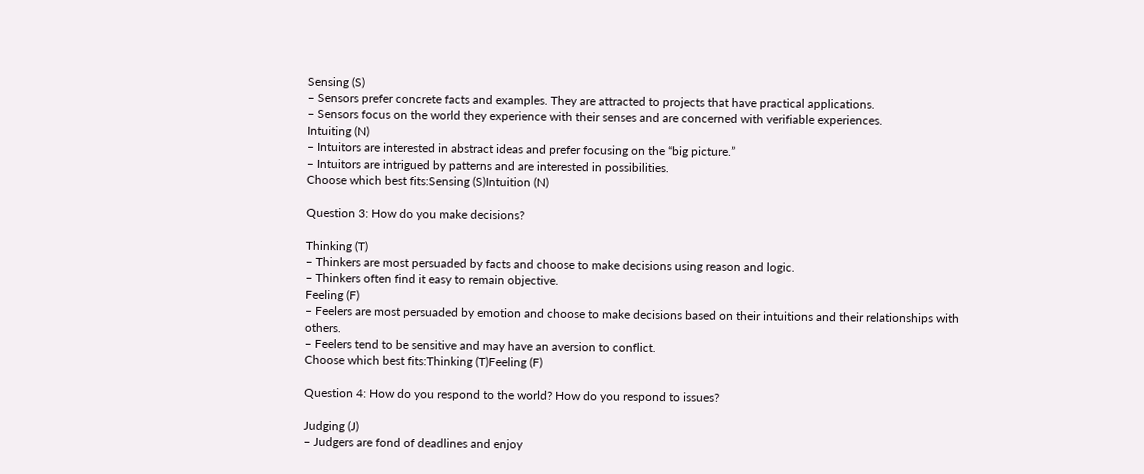Sensing (S)
– Sensors prefer concrete facts and examples. They are attracted to projects that have practical applications.
– Sensors focus on the world they experience with their senses and are concerned with verifiable experiences.
Intuiting (N)
– Intuitors are interested in abstract ideas and prefer focusing on the “big picture.”
– Intuitors are intrigued by patterns and are interested in possibilities.
Choose which best fits:Sensing (S)Intuition (N)

Question 3: How do you make decisions?

Thinking (T)
– Thinkers are most persuaded by facts and choose to make decisions using reason and logic.
– Thinkers often find it easy to remain objective.
Feeling (F)
– Feelers are most persuaded by emotion and choose to make decisions based on their intuitions and their relationships with others.
– Feelers tend to be sensitive and may have an aversion to conflict.
Choose which best fits:Thinking (T)Feeling (F)

Question 4: How do you respond to the world? How do you respond to issues?

Judging (J)
– Judgers are fond of deadlines and enjoy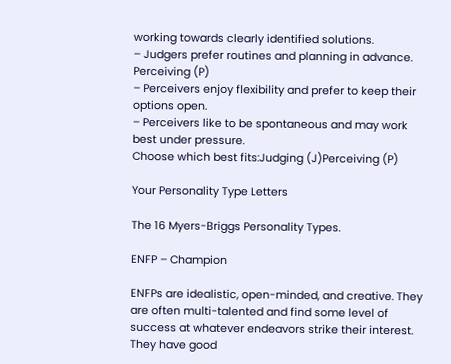working towards clearly identified solutions.
– Judgers prefer routines and planning in advance.
Perceiving (P)
– Perceivers enjoy flexibility and prefer to keep their options open.
– Perceivers like to be spontaneous and may work best under pressure.
Choose which best fits:Judging (J)Perceiving (P)

Your Personality Type Letters

The 16 Myers-Briggs Personality Types.

ENFP – Champion

ENFPs are idealistic, open-minded, and creative. They are often multi-talented and find some level of success at whatever endeavors strike their interest. They have good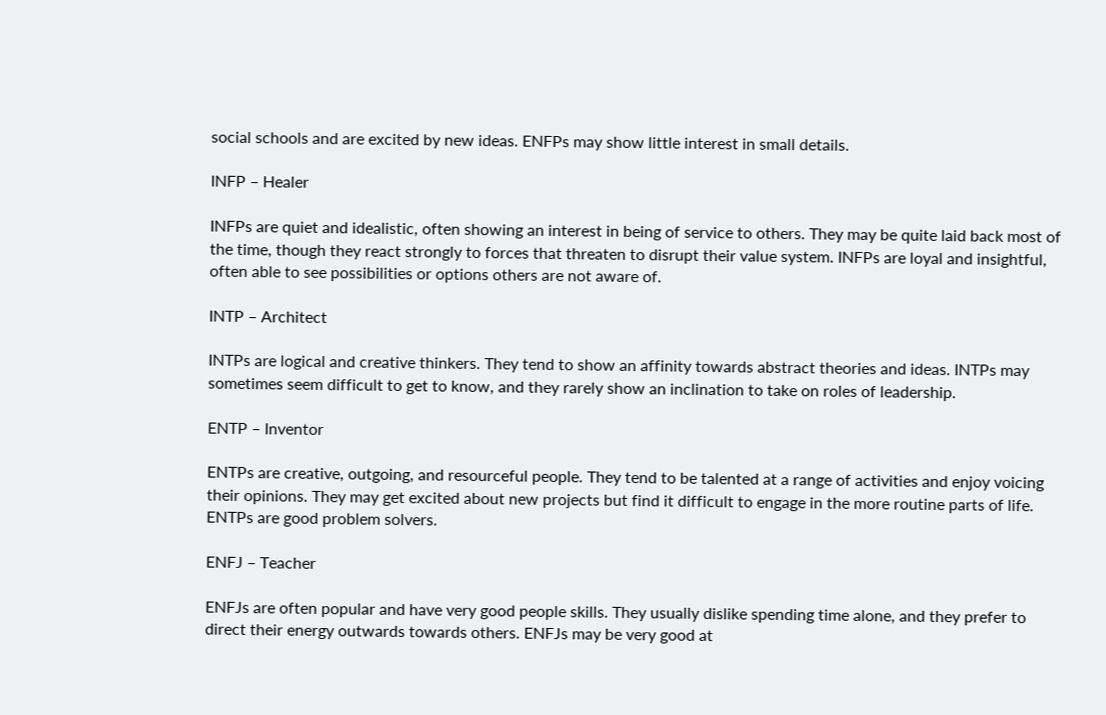social schools and are excited by new ideas. ENFPs may show little interest in small details.

INFP – Healer

INFPs are quiet and idealistic, often showing an interest in being of service to others. They may be quite laid back most of the time, though they react strongly to forces that threaten to disrupt their value system. INFPs are loyal and insightful, often able to see possibilities or options others are not aware of.

INTP – Architect

INTPs are logical and creative thinkers. They tend to show an affinity towards abstract theories and ideas. INTPs may sometimes seem difficult to get to know, and they rarely show an inclination to take on roles of leadership.

ENTP – Inventor

ENTPs are creative, outgoing, and resourceful people. They tend to be talented at a range of activities and enjoy voicing their opinions. They may get excited about new projects but find it difficult to engage in the more routine parts of life. ENTPs are good problem solvers.

ENFJ – Teacher

ENFJs are often popular and have very good people skills. They usually dislike spending time alone, and they prefer to direct their energy outwards towards others. ENFJs may be very good at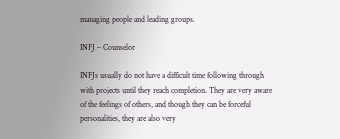managing people and leading groups.

INFJ – Counselor

INFJs usually do not have a difficult time following through with projects until they reach completion. They are very aware of the feelings of others, and though they can be forceful personalities, they are also very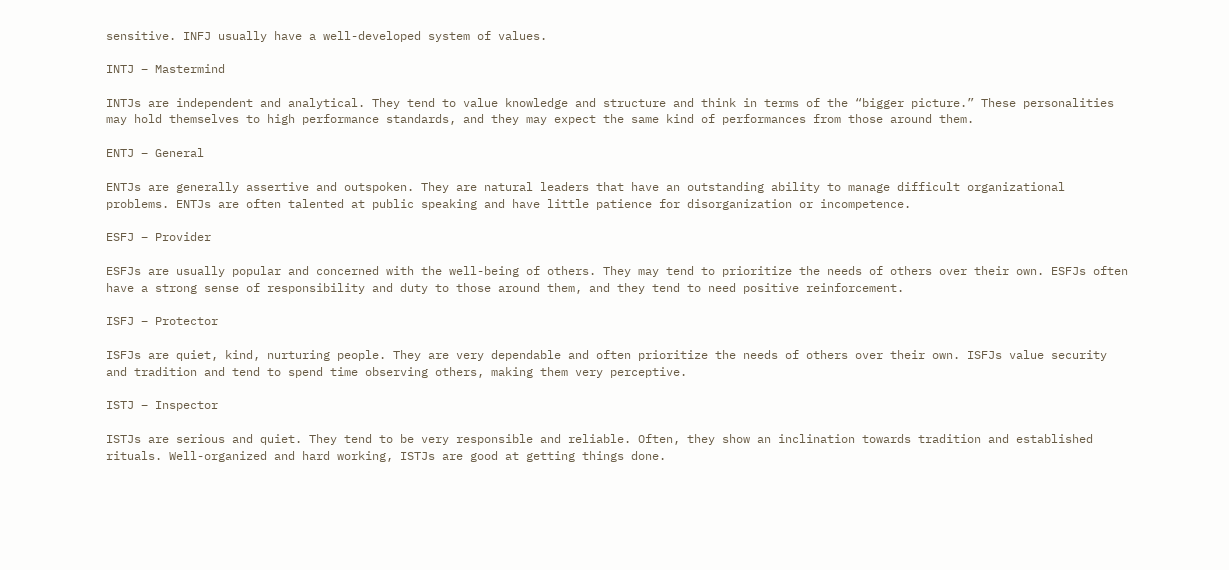sensitive. INFJ usually have a well-developed system of values.

INTJ – Mastermind

INTJs are independent and analytical. They tend to value knowledge and structure and think in terms of the “bigger picture.” These personalities may hold themselves to high performance standards, and they may expect the same kind of performances from those around them.

ENTJ – General

ENTJs are generally assertive and outspoken. They are natural leaders that have an outstanding ability to manage difficult organizational problems. ENTJs are often talented at public speaking and have little patience for disorganization or incompetence.

ESFJ – Provider

ESFJs are usually popular and concerned with the well-being of others. They may tend to prioritize the needs of others over their own. ESFJs often have a strong sense of responsibility and duty to those around them, and they tend to need positive reinforcement.

ISFJ – Protector

ISFJs are quiet, kind, nurturing people. They are very dependable and often prioritize the needs of others over their own. ISFJs value security and tradition and tend to spend time observing others, making them very perceptive.

ISTJ – Inspector

ISTJs are serious and quiet. They tend to be very responsible and reliable. Often, they show an inclination towards tradition and established rituals. Well-organized and hard working, ISTJs are good at getting things done.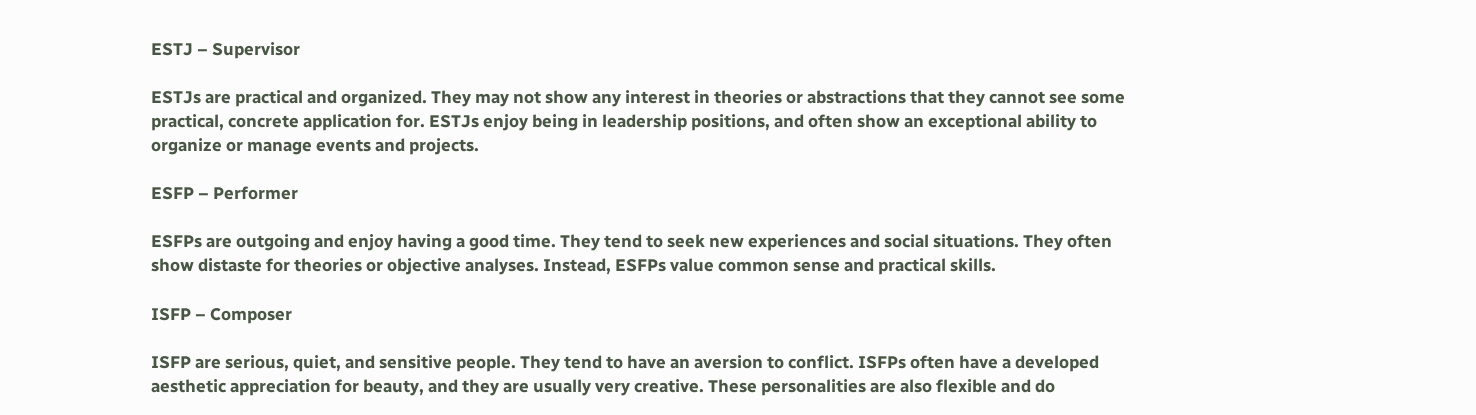ESTJ – Supervisor

ESTJs are practical and organized. They may not show any interest in theories or abstractions that they cannot see some practical, concrete application for. ESTJs enjoy being in leadership positions, and often show an exceptional ability to organize or manage events and projects.

ESFP – Performer

ESFPs are outgoing and enjoy having a good time. They tend to seek new experiences and social situations. They often show distaste for theories or objective analyses. Instead, ESFPs value common sense and practical skills.

ISFP – Composer

ISFP are serious, quiet, and sensitive people. They tend to have an aversion to conflict. ISFPs often have a developed aesthetic appreciation for beauty, and they are usually very creative. These personalities are also flexible and do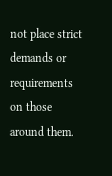not place strict demands or requirements on those around them.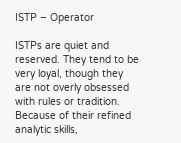ISTP – Operator

ISTPs are quiet and reserved. They tend to be very loyal, though they are not overly obsessed with rules or tradition. Because of their refined analytic skills,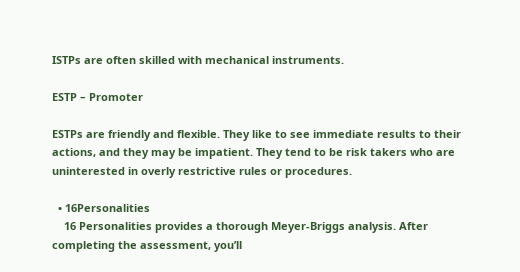ISTPs are often skilled with mechanical instruments.

ESTP – Promoter

ESTPs are friendly and flexible. They like to see immediate results to their actions, and they may be impatient. They tend to be risk takers who are uninterested in overly restrictive rules or procedures.

  • 16Personalities
    16 Personalities provides a thorough Meyer-Briggs analysis. After completing the assessment, you’ll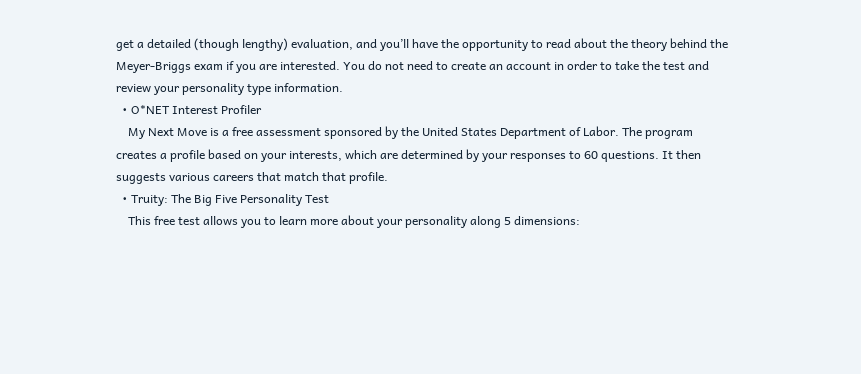get a detailed (though lengthy) evaluation, and you’ll have the opportunity to read about the theory behind the Meyer-Briggs exam if you are interested. You do not need to create an account in order to take the test and review your personality type information.
  • O*NET Interest Profiler
    My Next Move is a free assessment sponsored by the United States Department of Labor. The program creates a profile based on your interests, which are determined by your responses to 60 questions. It then suggests various careers that match that profile.
  • Truity: The Big Five Personality Test
    This free test allows you to learn more about your personality along 5 dimensions: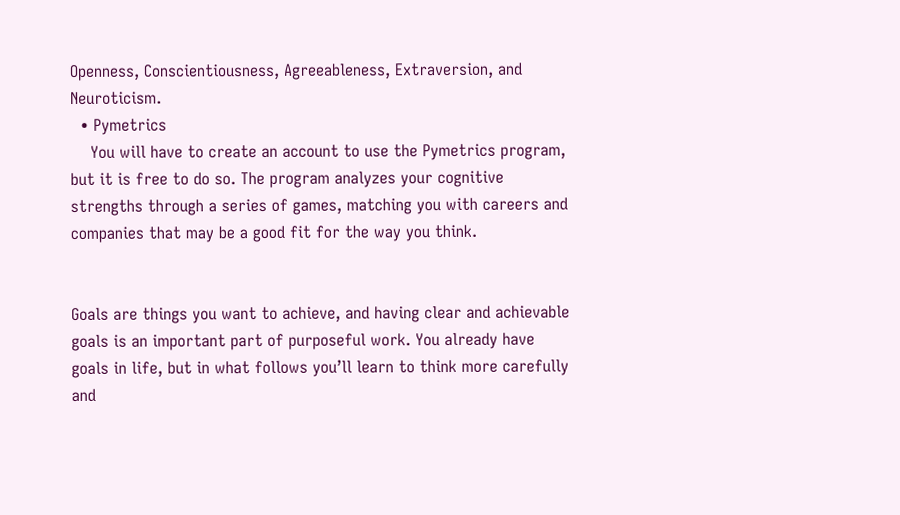Openness, Conscientiousness, Agreeableness, Extraversion, and Neuroticism.
  • Pymetrics
    You will have to create an account to use the Pymetrics program, but it is free to do so. The program analyzes your cognitive strengths through a series of games, matching you with careers and companies that may be a good fit for the way you think.


Goals are things you want to achieve, and having clear and achievable goals is an important part of purposeful work. You already have goals in life, but in what follows you’ll learn to think more carefully and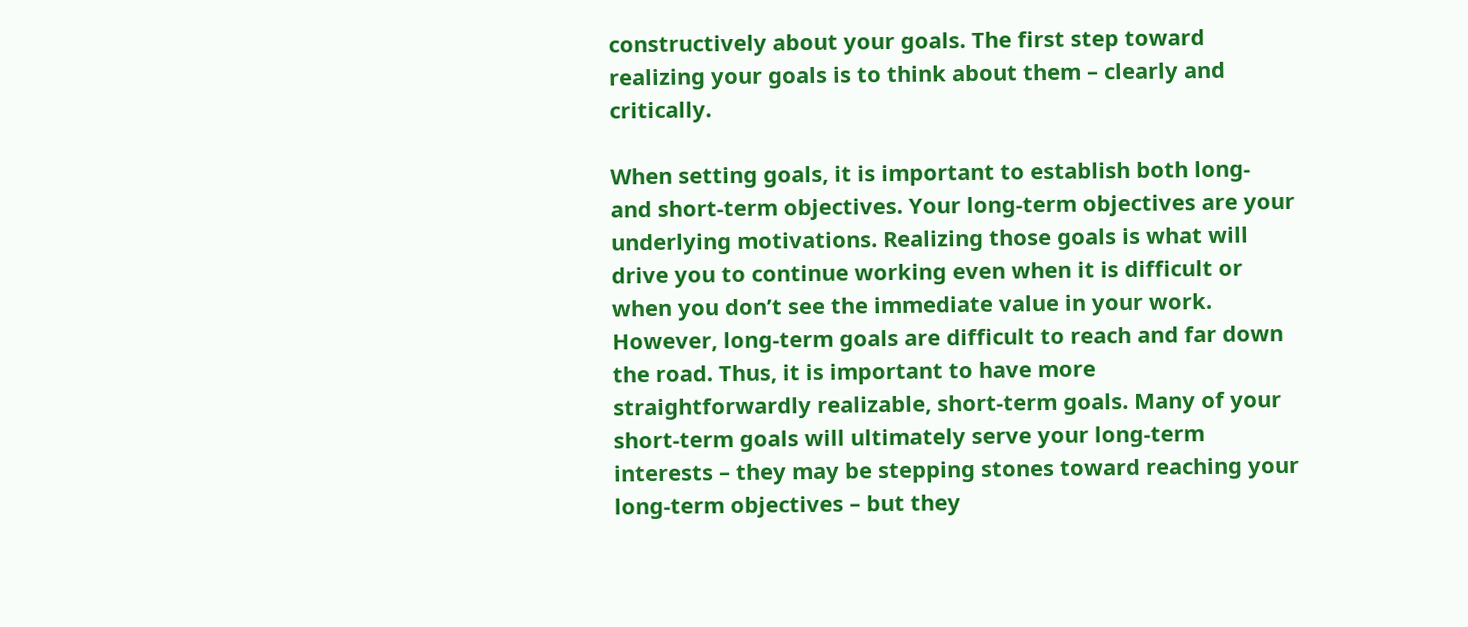constructively about your goals. The first step toward realizing your goals is to think about them – clearly and critically.

When setting goals, it is important to establish both long- and short-term objectives. Your long-term objectives are your underlying motivations. Realizing those goals is what will drive you to continue working even when it is difficult or when you don’t see the immediate value in your work. However, long-term goals are difficult to reach and far down the road. Thus, it is important to have more straightforwardly realizable, short-term goals. Many of your short-term goals will ultimately serve your long-term interests – they may be stepping stones toward reaching your long-term objectives – but they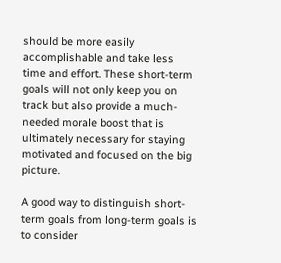should be more easily accomplishable and take less time and effort. These short-term goals will not only keep you on track but also provide a much-needed morale boost that is ultimately necessary for staying motivated and focused on the big picture.

A good way to distinguish short-term goals from long-term goals is to consider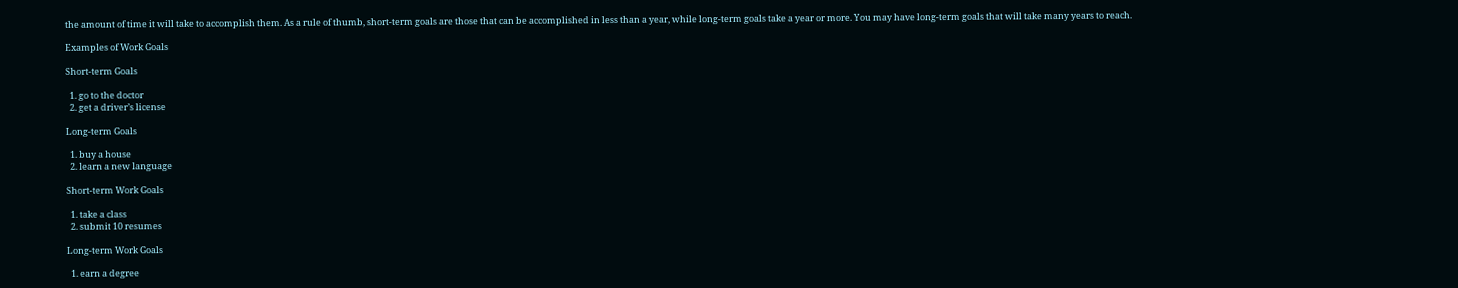the amount of time it will take to accomplish them. As a rule of thumb, short-term goals are those that can be accomplished in less than a year, while long-term goals take a year or more. You may have long-term goals that will take many years to reach.

Examples of Work Goals

Short-term Goals

  1. go to the doctor
  2. get a driver’s license

Long-term Goals

  1. buy a house
  2. learn a new language

Short-term Work Goals

  1. take a class
  2. submit 10 resumes

Long-term Work Goals

  1. earn a degree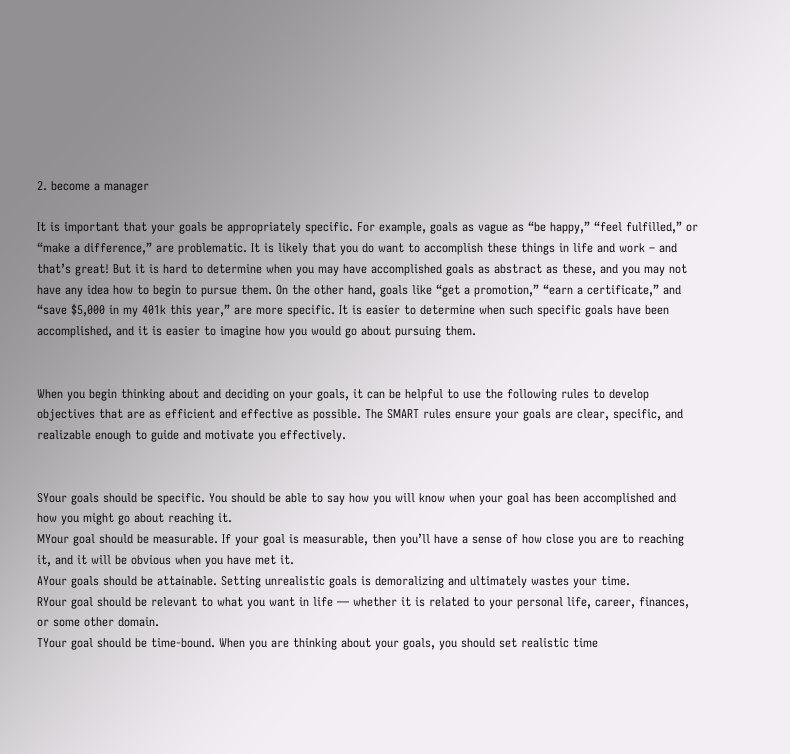2. become a manager

It is important that your goals be appropriately specific. For example, goals as vague as “be happy,” “feel fulfilled,” or “make a difference,” are problematic. It is likely that you do want to accomplish these things in life and work – and that’s great! But it is hard to determine when you may have accomplished goals as abstract as these, and you may not have any idea how to begin to pursue them. On the other hand, goals like “get a promotion,” “earn a certificate,” and “save $5,000 in my 401k this year,” are more specific. It is easier to determine when such specific goals have been accomplished, and it is easier to imagine how you would go about pursuing them.


When you begin thinking about and deciding on your goals, it can be helpful to use the following rules to develop objectives that are as efficient and effective as possible. The SMART rules ensure your goals are clear, specific, and realizable enough to guide and motivate you effectively.


SYour goals should be specific. You should be able to say how you will know when your goal has been accomplished and how you might go about reaching it.
MYour goal should be measurable. If your goal is measurable, then you’ll have a sense of how close you are to reaching it, and it will be obvious when you have met it.
AYour goals should be attainable. Setting unrealistic goals is demoralizing and ultimately wastes your time.
RYour goal should be relevant to what you want in life — whether it is related to your personal life, career, finances, or some other domain.
TYour goal should be time-bound. When you are thinking about your goals, you should set realistic time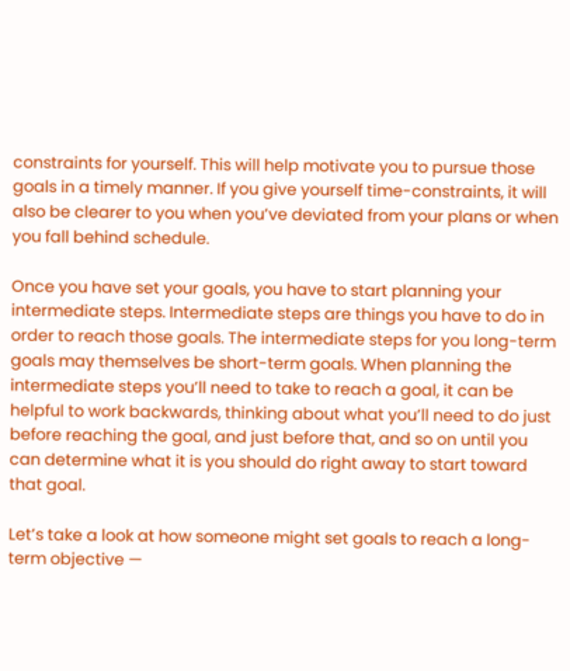constraints for yourself. This will help motivate you to pursue those goals in a timely manner. If you give yourself time-constraints, it will also be clearer to you when you’ve deviated from your plans or when you fall behind schedule.

Once you have set your goals, you have to start planning your intermediate steps. Intermediate steps are things you have to do in order to reach those goals. The intermediate steps for you long-term goals may themselves be short-term goals. When planning the intermediate steps you’ll need to take to reach a goal, it can be helpful to work backwards, thinking about what you’ll need to do just before reaching the goal, and just before that, and so on until you can determine what it is you should do right away to start toward that goal.

Let’s take a look at how someone might set goals to reach a long-term objective —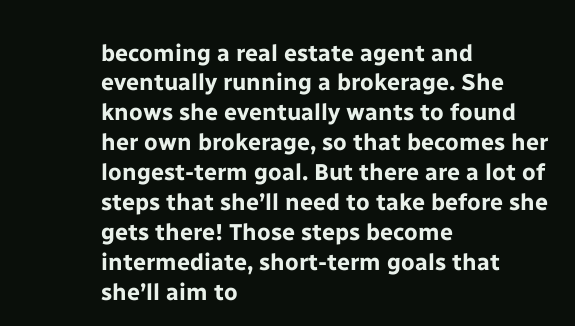becoming a real estate agent and eventually running a brokerage. She knows she eventually wants to found her own brokerage, so that becomes her longest-term goal. But there are a lot of steps that she’ll need to take before she gets there! Those steps become intermediate, short-term goals that she’ll aim to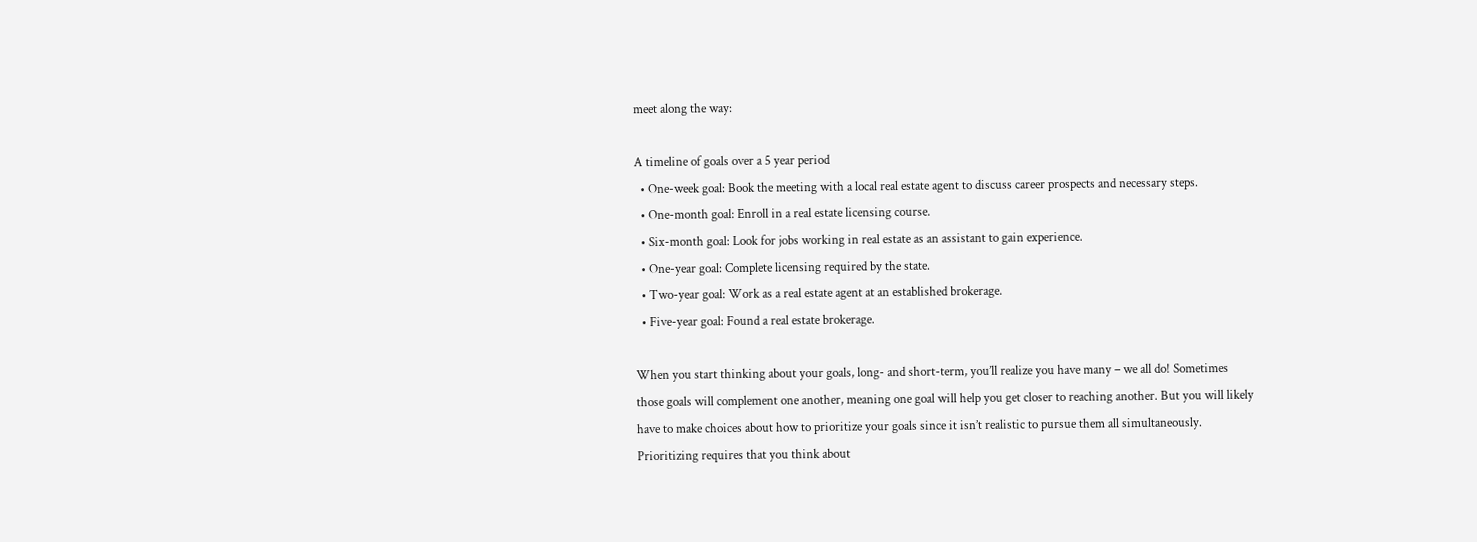meet along the way:

A timeline of goals over a 5 year period
  • One-week goal: Book the meeting with a local real estate agent to discuss career prospects and necessary steps.
  • One-month goal: Enroll in a real estate licensing course.
  • Six-month goal: Look for jobs working in real estate as an assistant to gain experience.
  • One-year goal: Complete licensing required by the state.
  • Two-year goal: Work as a real estate agent at an established brokerage.
  • Five-year goal: Found a real estate brokerage.

When you start thinking about your goals, long- and short-term, you’ll realize you have many – we all do! Sometimes those goals will complement one another, meaning one goal will help you get closer to reaching another. But you will likely have to make choices about how to prioritize your goals since it isn’t realistic to pursue them all simultaneously. Prioritizing requires that you think about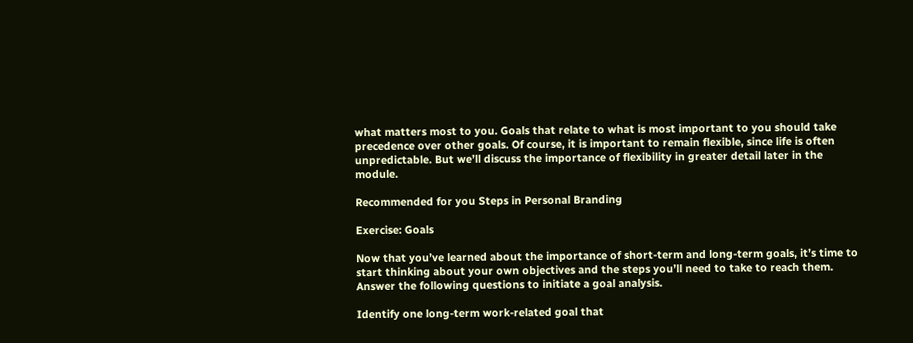what matters most to you. Goals that relate to what is most important to you should take precedence over other goals. Of course, it is important to remain flexible, since life is often unpredictable. But we’ll discuss the importance of flexibility in greater detail later in the module.

Recommended for you Steps in Personal Branding

Exercise: Goals

Now that you’ve learned about the importance of short-term and long-term goals, it’s time to start thinking about your own objectives and the steps you’ll need to take to reach them. Answer the following questions to initiate a goal analysis.

Identify one long-term work-related goal that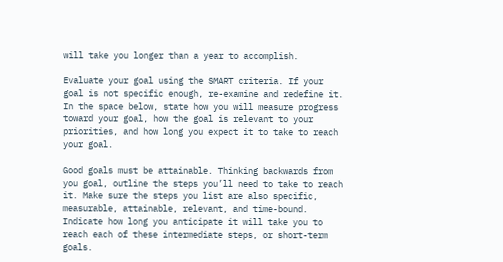will take you longer than a year to accomplish.

Evaluate your goal using the SMART criteria. If your goal is not specific enough, re-examine and redefine it. In the space below, state how you will measure progress toward your goal, how the goal is relevant to your priorities, and how long you expect it to take to reach your goal.

Good goals must be attainable. Thinking backwards from you goal, outline the steps you’ll need to take to reach it. Make sure the steps you list are also specific, measurable, attainable, relevant, and time-bound. Indicate how long you anticipate it will take you to reach each of these intermediate steps, or short-term goals.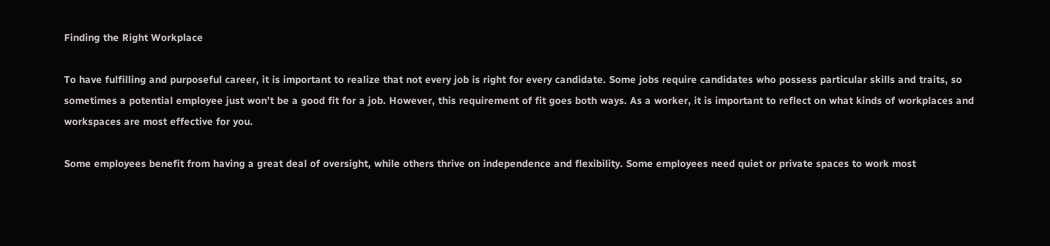Finding the Right Workplace

To have fulfilling and purposeful career, it is important to realize that not every job is right for every candidate. Some jobs require candidates who possess particular skills and traits, so sometimes a potential employee just won’t be a good fit for a job. However, this requirement of fit goes both ways. As a worker, it is important to reflect on what kinds of workplaces and workspaces are most effective for you.

Some employees benefit from having a great deal of oversight, while others thrive on independence and flexibility. Some employees need quiet or private spaces to work most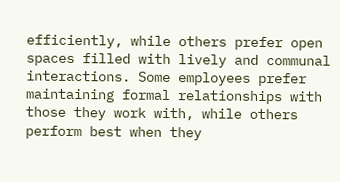efficiently, while others prefer open spaces filled with lively and communal interactions. Some employees prefer maintaining formal relationships with those they work with, while others perform best when they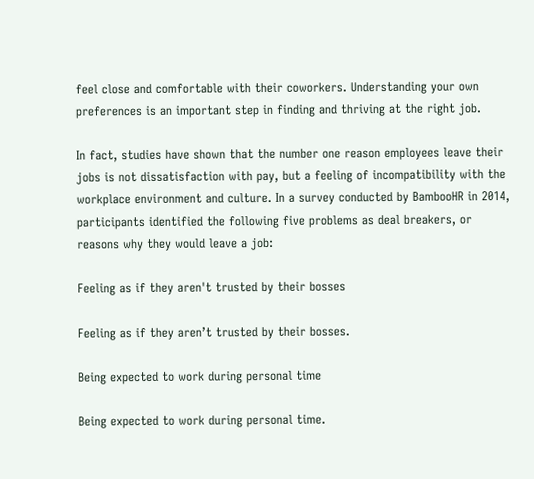feel close and comfortable with their coworkers. Understanding your own preferences is an important step in finding and thriving at the right job.

In fact, studies have shown that the number one reason employees leave their jobs is not dissatisfaction with pay, but a feeling of incompatibility with the workplace environment and culture. In a survey conducted by BambooHR in 2014, participants identified the following five problems as deal breakers, or reasons why they would leave a job:

Feeling as if they aren't trusted by their bosses

Feeling as if they aren’t trusted by their bosses.

Being expected to work during personal time

Being expected to work during personal time.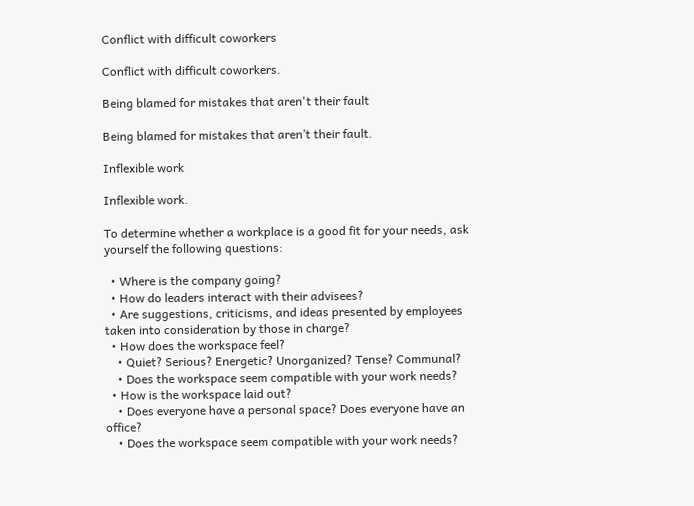Conflict with difficult coworkers

Conflict with difficult coworkers.

Being blamed for mistakes that aren't their fault

Being blamed for mistakes that aren’t their fault.

Inflexible work

Inflexible work.

To determine whether a workplace is a good fit for your needs, ask yourself the following questions:

  • Where is the company going?
  • How do leaders interact with their advisees?
  • Are suggestions, criticisms, and ideas presented by employees taken into consideration by those in charge?
  • How does the workspace feel?
    • Quiet? Serious? Energetic? Unorganized? Tense? Communal?
    • Does the workspace seem compatible with your work needs?
  • How is the workspace laid out?
    • Does everyone have a personal space? Does everyone have an office?
    • Does the workspace seem compatible with your work needs?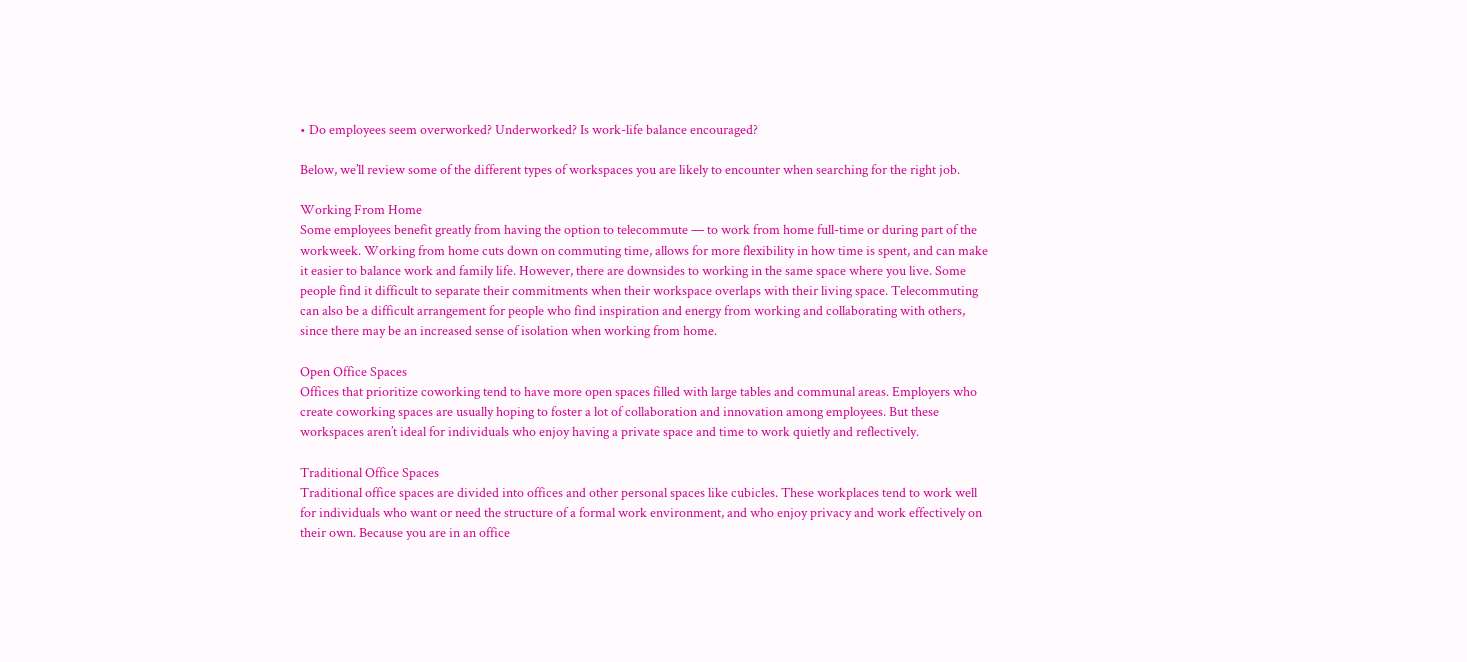• Do employees seem overworked? Underworked? Is work-life balance encouraged?

Below, we’ll review some of the different types of workspaces you are likely to encounter when searching for the right job.

Working From Home
Some employees benefit greatly from having the option to telecommute — to work from home full-time or during part of the workweek. Working from home cuts down on commuting time, allows for more flexibility in how time is spent, and can make it easier to balance work and family life. However, there are downsides to working in the same space where you live. Some people find it difficult to separate their commitments when their workspace overlaps with their living space. Telecommuting can also be a difficult arrangement for people who find inspiration and energy from working and collaborating with others, since there may be an increased sense of isolation when working from home.

Open Office Spaces
Offices that prioritize coworking tend to have more open spaces filled with large tables and communal areas. Employers who create coworking spaces are usually hoping to foster a lot of collaboration and innovation among employees. But these workspaces aren’t ideal for individuals who enjoy having a private space and time to work quietly and reflectively.

Traditional Office Spaces
Traditional office spaces are divided into offices and other personal spaces like cubicles. These workplaces tend to work well for individuals who want or need the structure of a formal work environment, and who enjoy privacy and work effectively on their own. Because you are in an office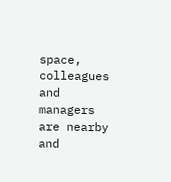space, colleagues and managers are nearby and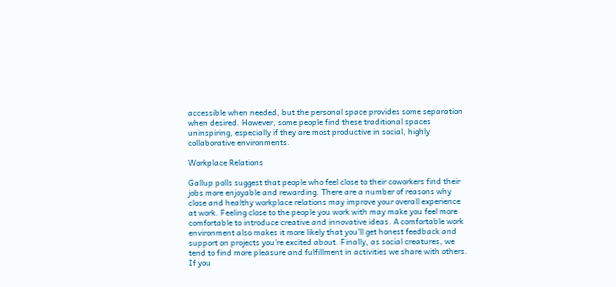accessible when needed, but the personal space provides some separation when desired. However, some people find these traditional spaces uninspiring, especially if they are most productive in social, highly collaborative environments.

Workplace Relations

Gallup polls suggest that people who feel close to their coworkers find their jobs more enjoyable and rewarding. There are a number of reasons why close and healthy workplace relations may improve your overall experience at work. Feeling close to the people you work with may make you feel more comfortable to introduce creative and innovative ideas. A comfortable work environment also makes it more likely that you’ll get honest feedback and support on projects you’re excited about. Finally, as social creatures, we tend to find more pleasure and fulfillment in activities we share with others. If you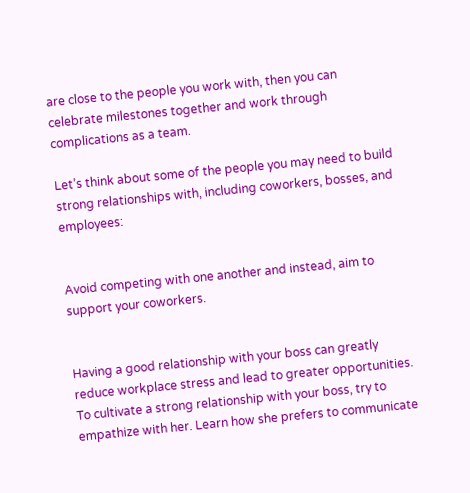are close to the people you work with, then you can celebrate milestones together and work through complications as a team.

Let’s think about some of the people you may need to build strong relationships with, including coworkers, bosses, and employees:


Avoid competing with one another and instead, aim to support your coworkers.


Having a good relationship with your boss can greatly reduce workplace stress and lead to greater opportunities. To cultivate a strong relationship with your boss, try to empathize with her. Learn how she prefers to communicate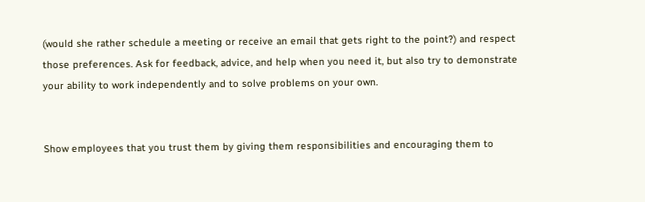(would she rather schedule a meeting or receive an email that gets right to the point?) and respect those preferences. Ask for feedback, advice, and help when you need it, but also try to demonstrate your ability to work independently and to solve problems on your own.


Show employees that you trust them by giving them responsibilities and encouraging them to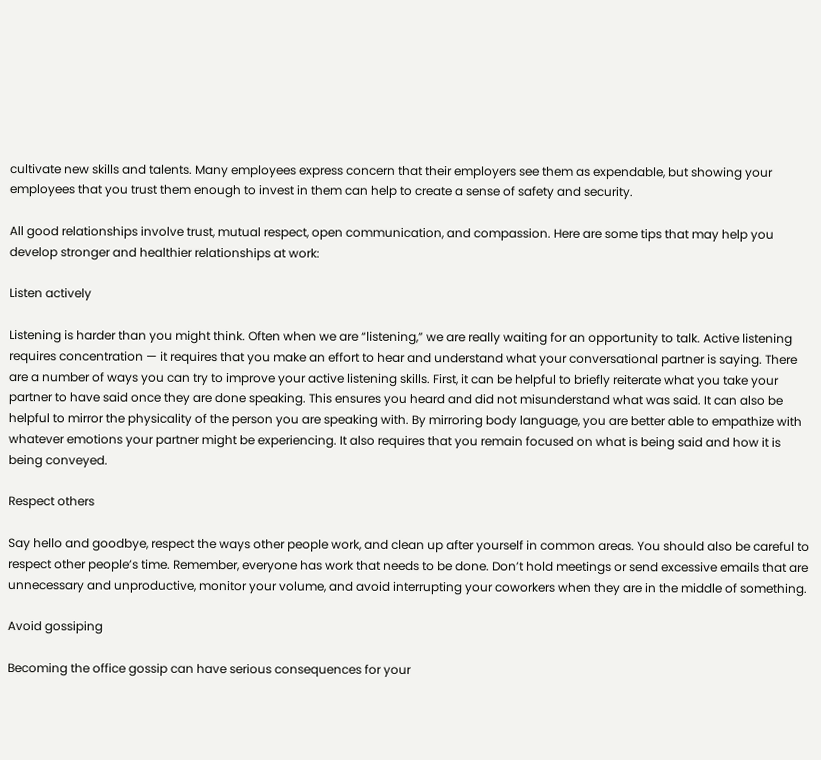cultivate new skills and talents. Many employees express concern that their employers see them as expendable, but showing your employees that you trust them enough to invest in them can help to create a sense of safety and security.

All good relationships involve trust, mutual respect, open communication, and compassion. Here are some tips that may help you develop stronger and healthier relationships at work:

Listen actively

Listening is harder than you might think. Often when we are “listening,” we are really waiting for an opportunity to talk. Active listening requires concentration — it requires that you make an effort to hear and understand what your conversational partner is saying. There are a number of ways you can try to improve your active listening skills. First, it can be helpful to briefly reiterate what you take your partner to have said once they are done speaking. This ensures you heard and did not misunderstand what was said. It can also be helpful to mirror the physicality of the person you are speaking with. By mirroring body language, you are better able to empathize with whatever emotions your partner might be experiencing. It also requires that you remain focused on what is being said and how it is being conveyed.

Respect others

Say hello and goodbye, respect the ways other people work, and clean up after yourself in common areas. You should also be careful to respect other people’s time. Remember, everyone has work that needs to be done. Don’t hold meetings or send excessive emails that are unnecessary and unproductive, monitor your volume, and avoid interrupting your coworkers when they are in the middle of something.

Avoid gossiping

Becoming the office gossip can have serious consequences for your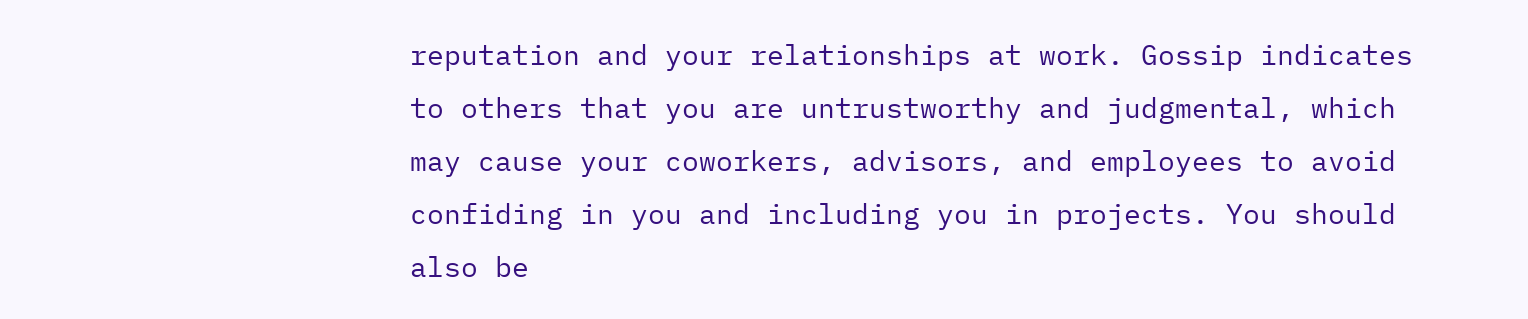reputation and your relationships at work. Gossip indicates to others that you are untrustworthy and judgmental, which may cause your coworkers, advisors, and employees to avoid confiding in you and including you in projects. You should also be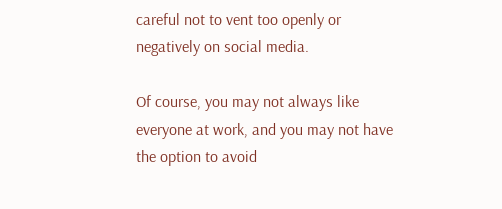careful not to vent too openly or negatively on social media.

Of course, you may not always like everyone at work, and you may not have the option to avoid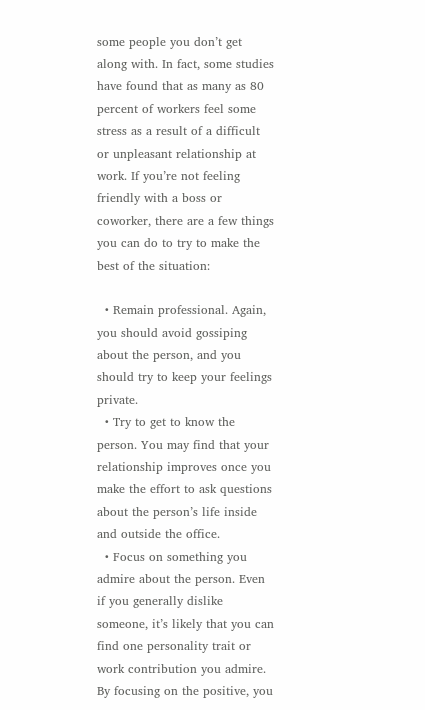some people you don’t get along with. In fact, some studies have found that as many as 80 percent of workers feel some stress as a result of a difficult or unpleasant relationship at work. If you’re not feeling friendly with a boss or coworker, there are a few things you can do to try to make the best of the situation:

  • Remain professional. Again, you should avoid gossiping about the person, and you should try to keep your feelings private.
  • Try to get to know the person. You may find that your relationship improves once you make the effort to ask questions about the person’s life inside and outside the office.
  • Focus on something you admire about the person. Even if you generally dislike someone, it’s likely that you can find one personality trait or work contribution you admire. By focusing on the positive, you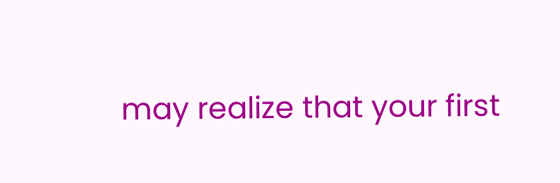may realize that your first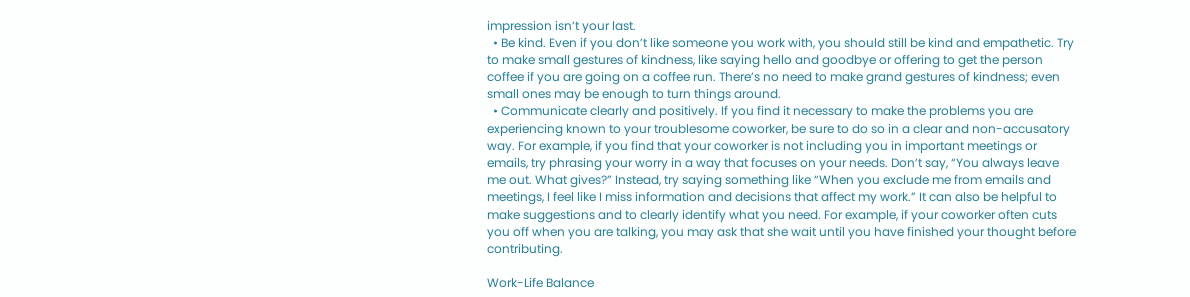impression isn’t your last.
  • Be kind. Even if you don’t like someone you work with, you should still be kind and empathetic. Try to make small gestures of kindness, like saying hello and goodbye or offering to get the person coffee if you are going on a coffee run. There’s no need to make grand gestures of kindness; even small ones may be enough to turn things around.
  • Communicate clearly and positively. If you find it necessary to make the problems you are experiencing known to your troublesome coworker, be sure to do so in a clear and non-accusatory way. For example, if you find that your coworker is not including you in important meetings or emails, try phrasing your worry in a way that focuses on your needs. Don’t say, “You always leave me out. What gives?” Instead, try saying something like “When you exclude me from emails and meetings, I feel like I miss information and decisions that affect my work.” It can also be helpful to make suggestions and to clearly identify what you need. For example, if your coworker often cuts you off when you are talking, you may ask that she wait until you have finished your thought before contributing.

Work-Life Balance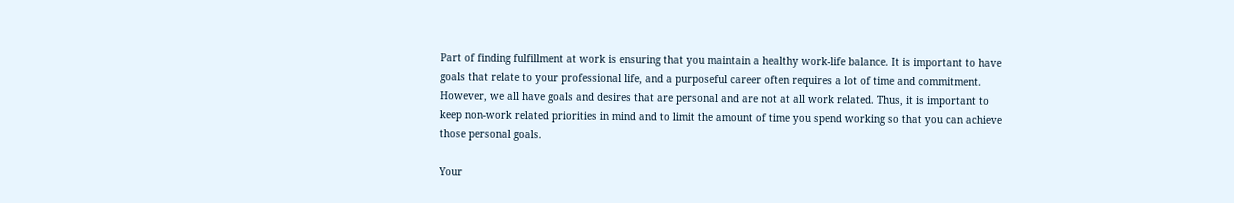Part of finding fulfillment at work is ensuring that you maintain a healthy work-life balance. It is important to have goals that relate to your professional life, and a purposeful career often requires a lot of time and commitment. However, we all have goals and desires that are personal and are not at all work related. Thus, it is important to keep non-work related priorities in mind and to limit the amount of time you spend working so that you can achieve those personal goals.

Your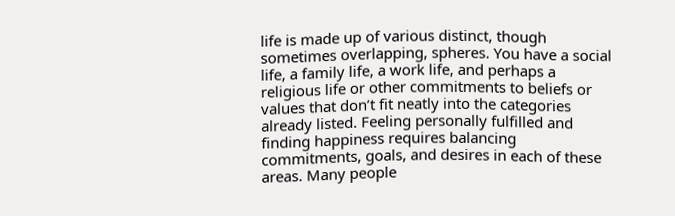life is made up of various distinct, though sometimes overlapping, spheres. You have a social life, a family life, a work life, and perhaps a religious life or other commitments to beliefs or values that don’t fit neatly into the categories already listed. Feeling personally fulfilled and finding happiness requires balancing commitments, goals, and desires in each of these areas. Many people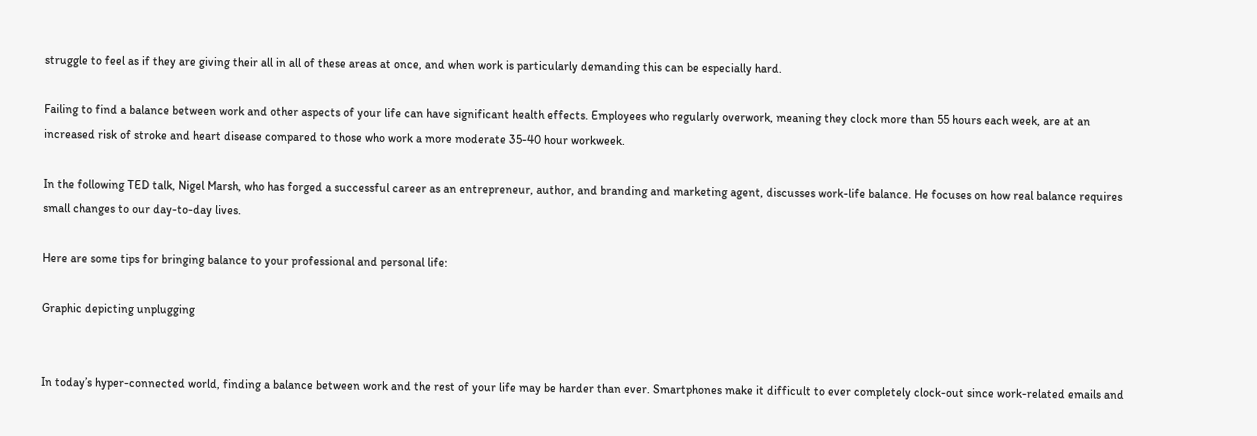struggle to feel as if they are giving their all in all of these areas at once, and when work is particularly demanding this can be especially hard.

Failing to find a balance between work and other aspects of your life can have significant health effects. Employees who regularly overwork, meaning they clock more than 55 hours each week, are at an increased risk of stroke and heart disease compared to those who work a more moderate 35-40 hour workweek.

In the following TED talk, Nigel Marsh, who has forged a successful career as an entrepreneur, author, and branding and marketing agent, discusses work-life balance. He focuses on how real balance requires small changes to our day-to-day lives.

Here are some tips for bringing balance to your professional and personal life:

Graphic depicting unplugging


In today’s hyper-connected world, finding a balance between work and the rest of your life may be harder than ever. Smartphones make it difficult to ever completely clock-out since work-related emails and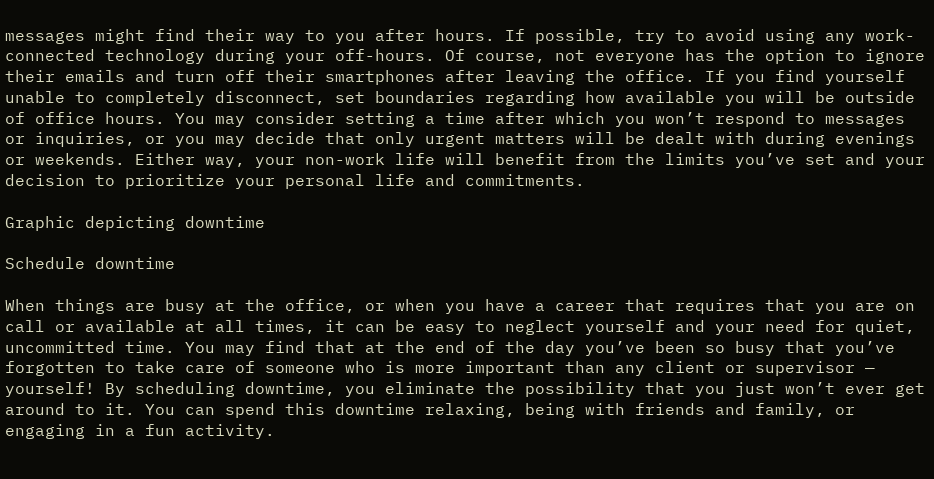messages might find their way to you after hours. If possible, try to avoid using any work-connected technology during your off-hours. Of course, not everyone has the option to ignore their emails and turn off their smartphones after leaving the office. If you find yourself unable to completely disconnect, set boundaries regarding how available you will be outside of office hours. You may consider setting a time after which you won’t respond to messages or inquiries, or you may decide that only urgent matters will be dealt with during evenings or weekends. Either way, your non-work life will benefit from the limits you’ve set and your decision to prioritize your personal life and commitments.

Graphic depicting downtime

Schedule downtime

When things are busy at the office, or when you have a career that requires that you are on call or available at all times, it can be easy to neglect yourself and your need for quiet, uncommitted time. You may find that at the end of the day you’ve been so busy that you’ve forgotten to take care of someone who is more important than any client or supervisor — yourself! By scheduling downtime, you eliminate the possibility that you just won’t ever get around to it. You can spend this downtime relaxing, being with friends and family, or engaging in a fun activity.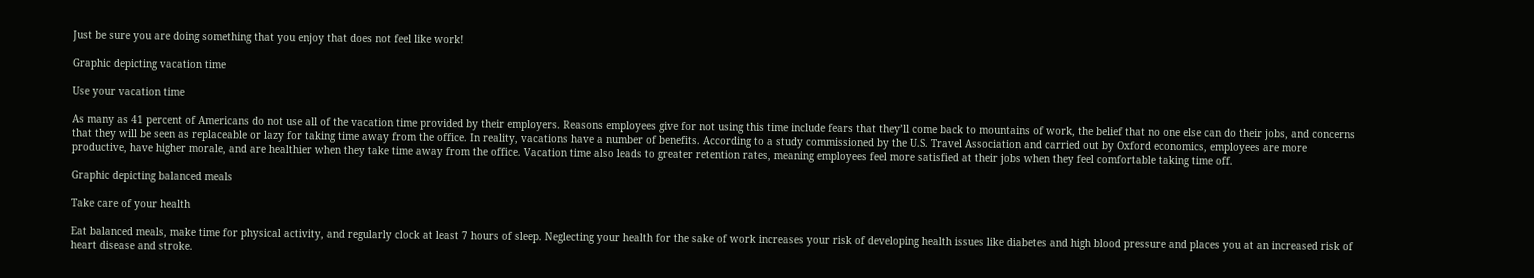Just be sure you are doing something that you enjoy that does not feel like work!

Graphic depicting vacation time

Use your vacation time

As many as 41 percent of Americans do not use all of the vacation time provided by their employers. Reasons employees give for not using this time include fears that they’ll come back to mountains of work, the belief that no one else can do their jobs, and concerns that they will be seen as replaceable or lazy for taking time away from the office. In reality, vacations have a number of benefits. According to a study commissioned by the U.S. Travel Association and carried out by Oxford economics, employees are more productive, have higher morale, and are healthier when they take time away from the office. Vacation time also leads to greater retention rates, meaning employees feel more satisfied at their jobs when they feel comfortable taking time off.

Graphic depicting balanced meals

Take care of your health

Eat balanced meals, make time for physical activity, and regularly clock at least 7 hours of sleep. Neglecting your health for the sake of work increases your risk of developing health issues like diabetes and high blood pressure and places you at an increased risk of heart disease and stroke.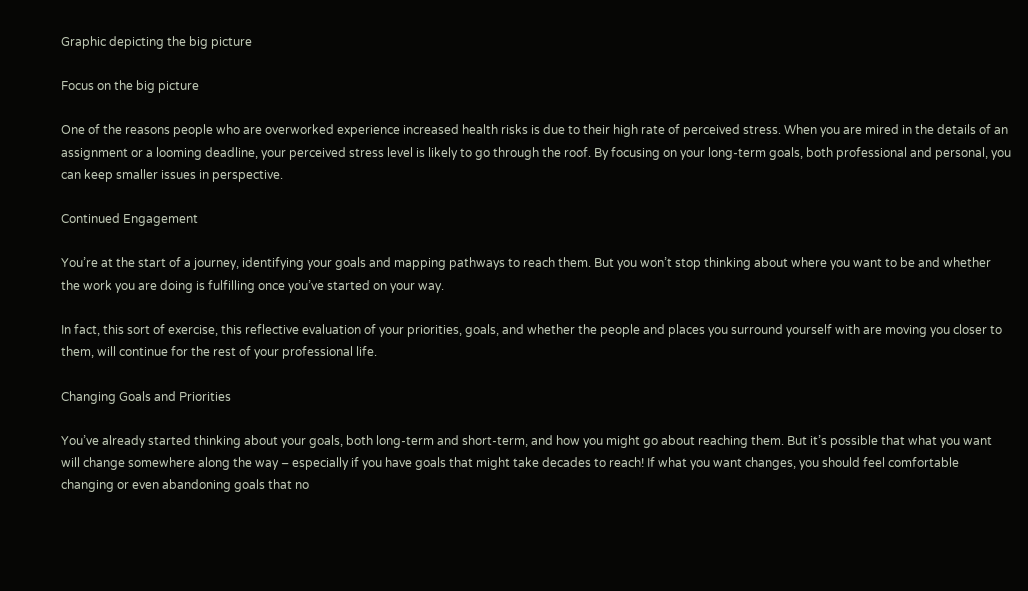Graphic depicting the big picture

Focus on the big picture

One of the reasons people who are overworked experience increased health risks is due to their high rate of perceived stress. When you are mired in the details of an assignment or a looming deadline, your perceived stress level is likely to go through the roof. By focusing on your long-term goals, both professional and personal, you can keep smaller issues in perspective.

Continued Engagement

You’re at the start of a journey, identifying your goals and mapping pathways to reach them. But you won’t stop thinking about where you want to be and whether the work you are doing is fulfilling once you’ve started on your way.

In fact, this sort of exercise, this reflective evaluation of your priorities, goals, and whether the people and places you surround yourself with are moving you closer to them, will continue for the rest of your professional life.

Changing Goals and Priorities

You’ve already started thinking about your goals, both long-term and short-term, and how you might go about reaching them. But it’s possible that what you want will change somewhere along the way – especially if you have goals that might take decades to reach! If what you want changes, you should feel comfortable changing or even abandoning goals that no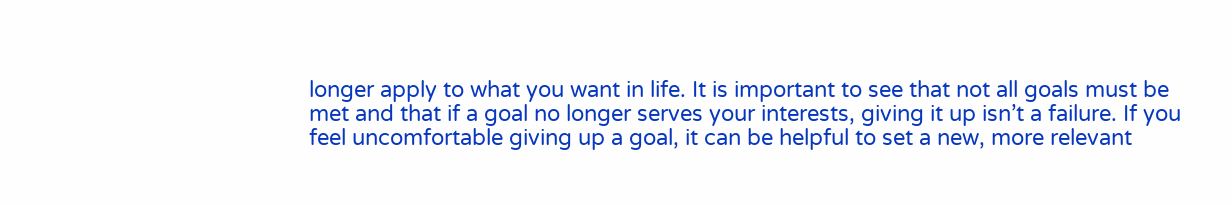longer apply to what you want in life. It is important to see that not all goals must be met and that if a goal no longer serves your interests, giving it up isn’t a failure. If you feel uncomfortable giving up a goal, it can be helpful to set a new, more relevant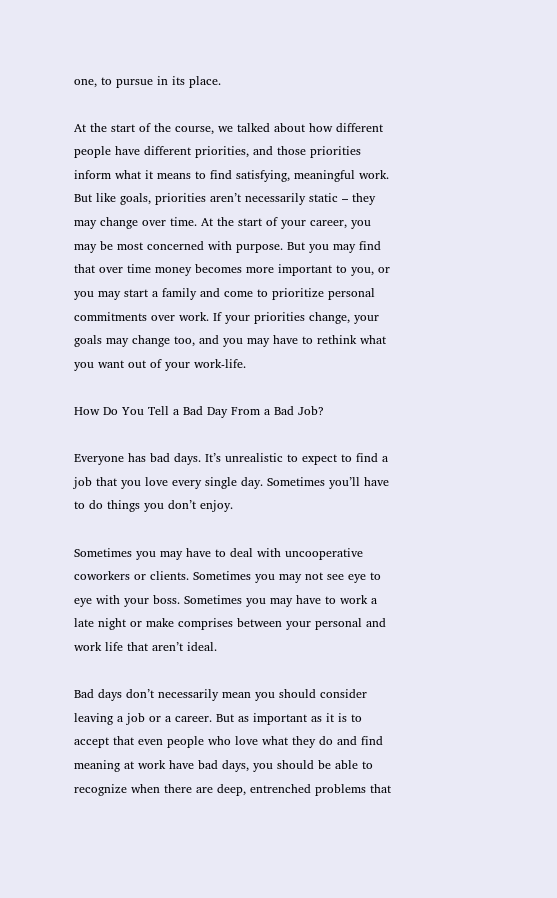one, to pursue in its place.

At the start of the course, we talked about how different people have different priorities, and those priorities inform what it means to find satisfying, meaningful work. But like goals, priorities aren’t necessarily static – they may change over time. At the start of your career, you may be most concerned with purpose. But you may find that over time money becomes more important to you, or you may start a family and come to prioritize personal commitments over work. If your priorities change, your goals may change too, and you may have to rethink what you want out of your work-life.

How Do You Tell a Bad Day From a Bad Job?

Everyone has bad days. It’s unrealistic to expect to find a job that you love every single day. Sometimes you’ll have to do things you don’t enjoy.

Sometimes you may have to deal with uncooperative coworkers or clients. Sometimes you may not see eye to eye with your boss. Sometimes you may have to work a late night or make comprises between your personal and work life that aren’t ideal.

Bad days don’t necessarily mean you should consider leaving a job or a career. But as important as it is to accept that even people who love what they do and find meaning at work have bad days, you should be able to recognize when there are deep, entrenched problems that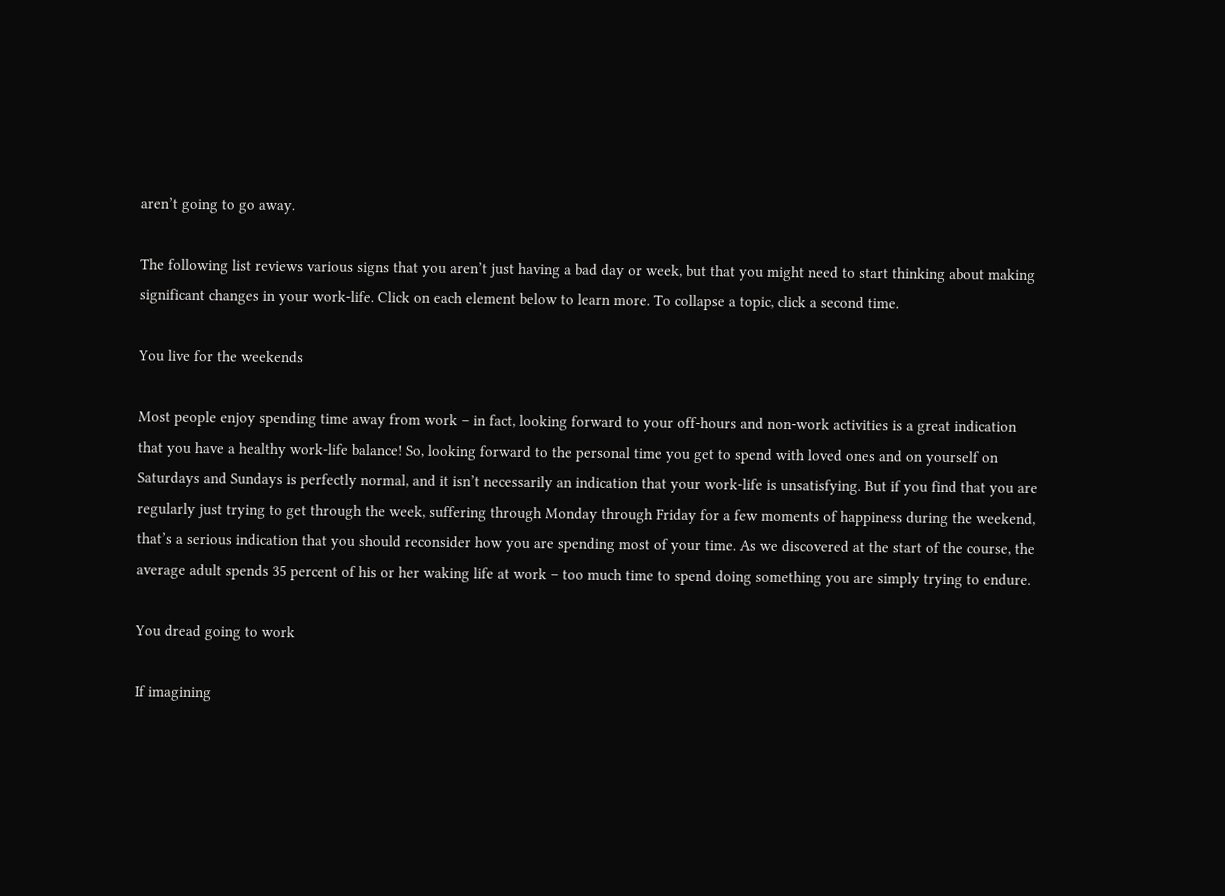aren’t going to go away.

The following list reviews various signs that you aren’t just having a bad day or week, but that you might need to start thinking about making significant changes in your work-life. Click on each element below to learn more. To collapse a topic, click a second time.

You live for the weekends

Most people enjoy spending time away from work – in fact, looking forward to your off-hours and non-work activities is a great indication that you have a healthy work-life balance! So, looking forward to the personal time you get to spend with loved ones and on yourself on Saturdays and Sundays is perfectly normal, and it isn’t necessarily an indication that your work-life is unsatisfying. But if you find that you are regularly just trying to get through the week, suffering through Monday through Friday for a few moments of happiness during the weekend, that’s a serious indication that you should reconsider how you are spending most of your time. As we discovered at the start of the course, the average adult spends 35 percent of his or her waking life at work – too much time to spend doing something you are simply trying to endure.

You dread going to work

If imagining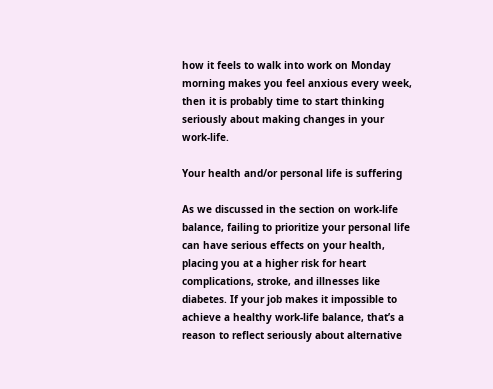how it feels to walk into work on Monday morning makes you feel anxious every week, then it is probably time to start thinking seriously about making changes in your work-life.

Your health and/or personal life is suffering

As we discussed in the section on work-life balance, failing to prioritize your personal life can have serious effects on your health, placing you at a higher risk for heart complications, stroke, and illnesses like diabetes. If your job makes it impossible to achieve a healthy work-life balance, that’s a reason to reflect seriously about alternative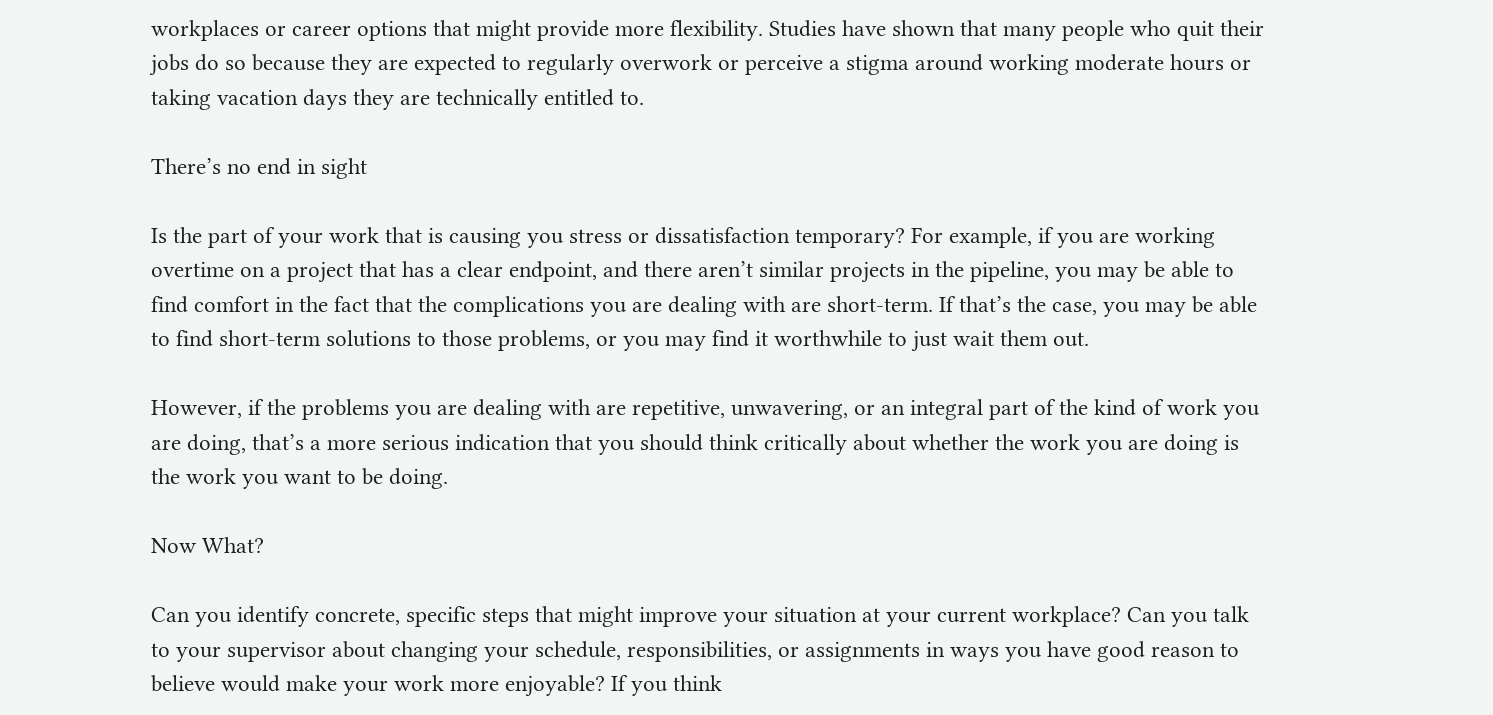workplaces or career options that might provide more flexibility. Studies have shown that many people who quit their jobs do so because they are expected to regularly overwork or perceive a stigma around working moderate hours or taking vacation days they are technically entitled to.

There’s no end in sight

Is the part of your work that is causing you stress or dissatisfaction temporary? For example, if you are working overtime on a project that has a clear endpoint, and there aren’t similar projects in the pipeline, you may be able to find comfort in the fact that the complications you are dealing with are short-term. If that’s the case, you may be able to find short-term solutions to those problems, or you may find it worthwhile to just wait them out.

However, if the problems you are dealing with are repetitive, unwavering, or an integral part of the kind of work you are doing, that’s a more serious indication that you should think critically about whether the work you are doing is the work you want to be doing.

Now What?

Can you identify concrete, specific steps that might improve your situation at your current workplace? Can you talk to your supervisor about changing your schedule, responsibilities, or assignments in ways you have good reason to believe would make your work more enjoyable? If you think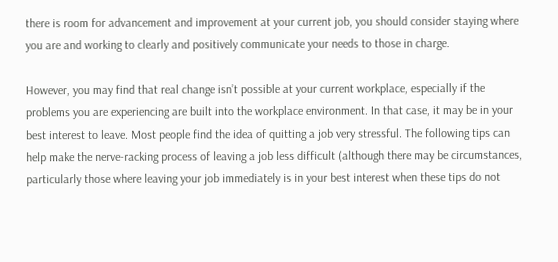there is room for advancement and improvement at your current job, you should consider staying where you are and working to clearly and positively communicate your needs to those in charge.

However, you may find that real change isn’t possible at your current workplace, especially if the problems you are experiencing are built into the workplace environment. In that case, it may be in your best interest to leave. Most people find the idea of quitting a job very stressful. The following tips can help make the nerve-racking process of leaving a job less difficult (although there may be circumstances, particularly those where leaving your job immediately is in your best interest when these tips do not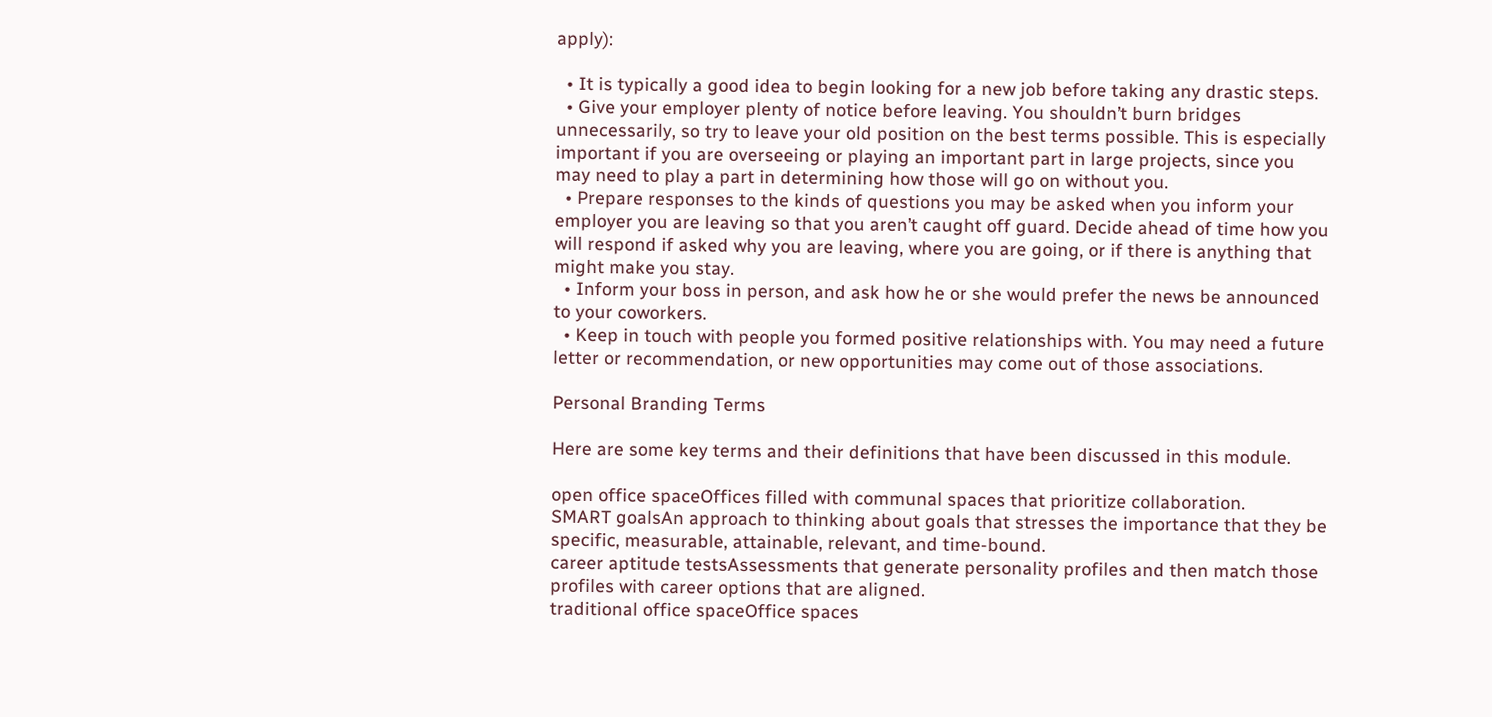apply):

  • It is typically a good idea to begin looking for a new job before taking any drastic steps.
  • Give your employer plenty of notice before leaving. You shouldn’t burn bridges unnecessarily, so try to leave your old position on the best terms possible. This is especially important if you are overseeing or playing an important part in large projects, since you may need to play a part in determining how those will go on without you.
  • Prepare responses to the kinds of questions you may be asked when you inform your employer you are leaving so that you aren’t caught off guard. Decide ahead of time how you will respond if asked why you are leaving, where you are going, or if there is anything that might make you stay.
  • Inform your boss in person, and ask how he or she would prefer the news be announced to your coworkers.
  • Keep in touch with people you formed positive relationships with. You may need a future letter or recommendation, or new opportunities may come out of those associations.

Personal Branding Terms

Here are some key terms and their definitions that have been discussed in this module.

open office spaceOffices filled with communal spaces that prioritize collaboration.
SMART goalsAn approach to thinking about goals that stresses the importance that they be specific, measurable, attainable, relevant, and time-bound.
career aptitude testsAssessments that generate personality profiles and then match those profiles with career options that are aligned.
traditional office spaceOffice spaces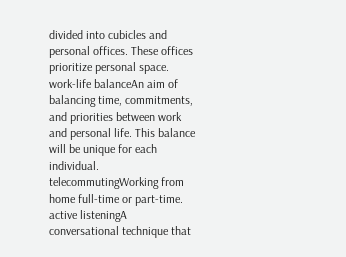divided into cubicles and personal offices. These offices prioritize personal space.
work-life balanceAn aim of balancing time, commitments, and priorities between work and personal life. This balance will be unique for each individual.
telecommutingWorking from home full-time or part-time.
active listeningA conversational technique that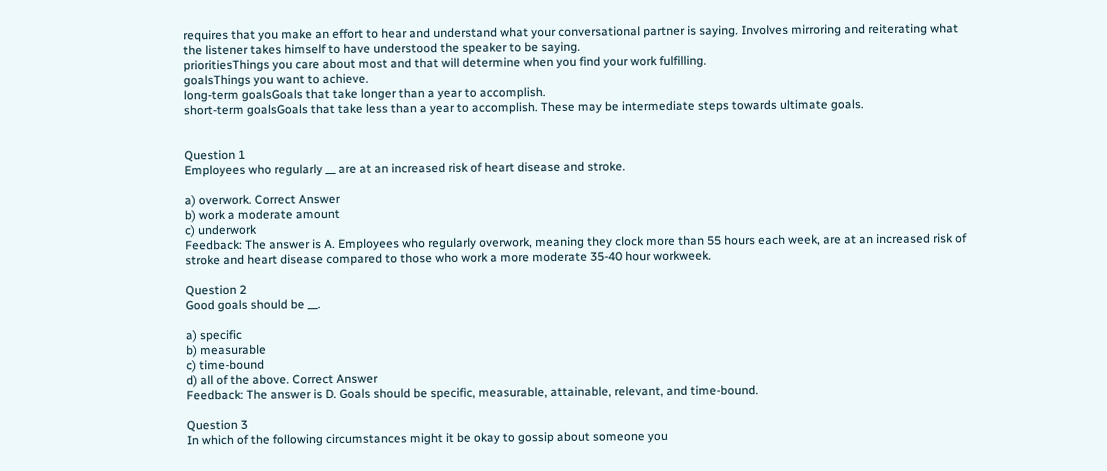requires that you make an effort to hear and understand what your conversational partner is saying. Involves mirroring and reiterating what the listener takes himself to have understood the speaker to be saying.
prioritiesThings you care about most and that will determine when you find your work fulfilling.
goalsThings you want to achieve.
long-term goalsGoals that take longer than a year to accomplish.
short-term goalsGoals that take less than a year to accomplish. These may be intermediate steps towards ultimate goals.


Question 1
Employees who regularly __ are at an increased risk of heart disease and stroke.

a) overwork. Correct Answer
b) work a moderate amount
c) underwork
Feedback: The answer is A. Employees who regularly overwork, meaning they clock more than 55 hours each week, are at an increased risk of stroke and heart disease compared to those who work a more moderate 35-40 hour workweek.

Question 2
Good goals should be __.

a) specific
b) measurable
c) time-bound
d) all of the above. Correct Answer
Feedback: The answer is D. Goals should be specific, measurable, attainable, relevant, and time-bound.

Question 3
In which of the following circumstances might it be okay to gossip about someone you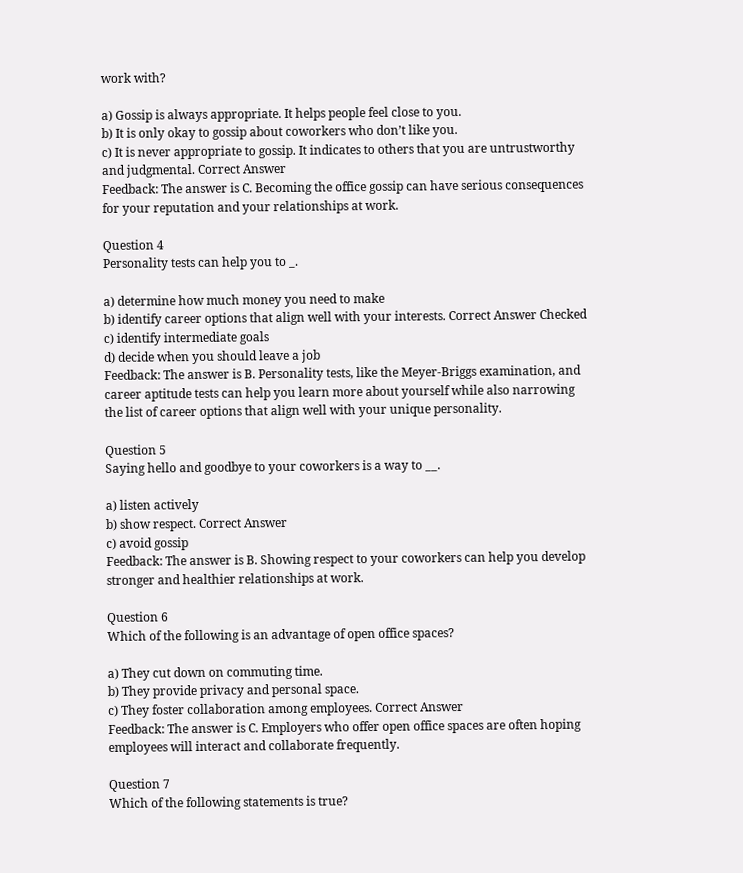work with?

a) Gossip is always appropriate. It helps people feel close to you.
b) It is only okay to gossip about coworkers who don’t like you.
c) It is never appropriate to gossip. It indicates to others that you are untrustworthy and judgmental. Correct Answer
Feedback: The answer is C. Becoming the office gossip can have serious consequences for your reputation and your relationships at work.

Question 4
Personality tests can help you to _.

a) determine how much money you need to make
b) identify career options that align well with your interests. Correct Answer Checked
c) identify intermediate goals
d) decide when you should leave a job
Feedback: The answer is B. Personality tests, like the Meyer-Briggs examination, and career aptitude tests can help you learn more about yourself while also narrowing the list of career options that align well with your unique personality.

Question 5
Saying hello and goodbye to your coworkers is a way to __.

a) listen actively
b) show respect. Correct Answer
c) avoid gossip
Feedback: The answer is B. Showing respect to your coworkers can help you develop stronger and healthier relationships at work.

Question 6
Which of the following is an advantage of open office spaces?

a) They cut down on commuting time.
b) They provide privacy and personal space.
c) They foster collaboration among employees. Correct Answer
Feedback: The answer is C. Employers who offer open office spaces are often hoping employees will interact and collaborate frequently.

Question 7
Which of the following statements is true?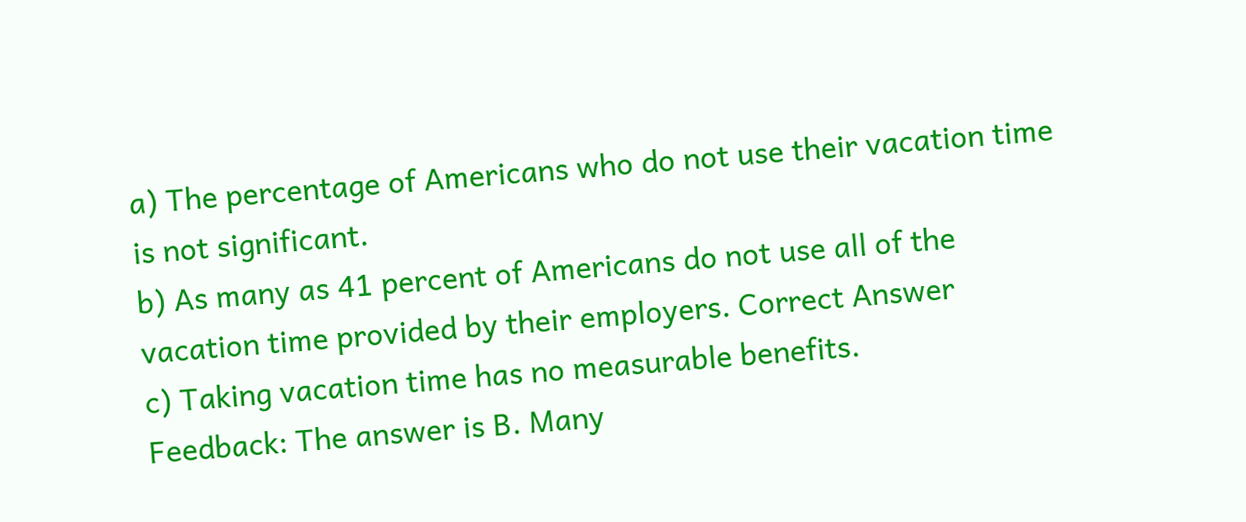a) The percentage of Americans who do not use their vacation time is not significant.
b) As many as 41 percent of Americans do not use all of the vacation time provided by their employers. Correct Answer
c) Taking vacation time has no measurable benefits.
Feedback: The answer is B. Many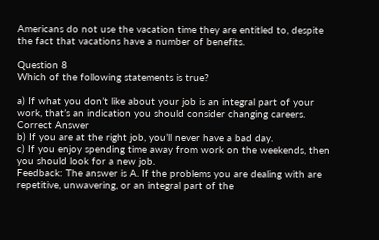Americans do not use the vacation time they are entitled to, despite the fact that vacations have a number of benefits.

Question 8
Which of the following statements is true?

a) If what you don’t like about your job is an integral part of your work, that’s an indication you should consider changing careers. Correct Answer
b) If you are at the right job, you’ll never have a bad day.
c) If you enjoy spending time away from work on the weekends, then you should look for a new job.
Feedback: The answer is A. If the problems you are dealing with are repetitive, unwavering, or an integral part of the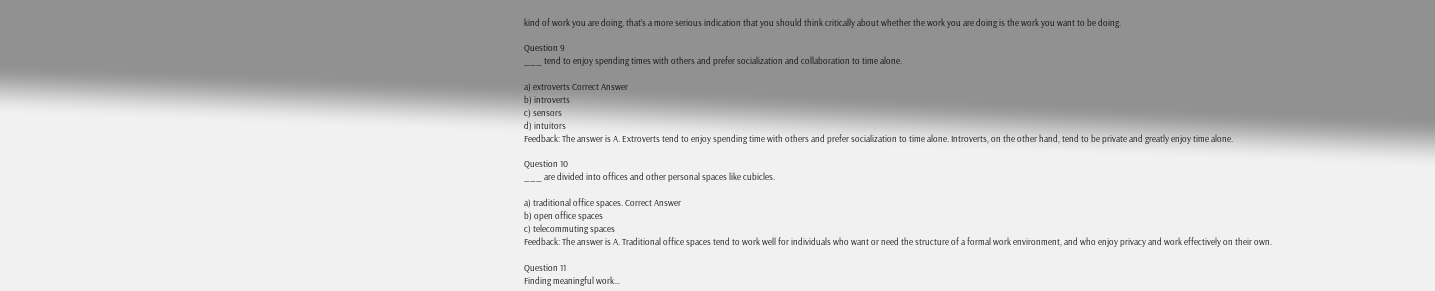kind of work you are doing, that’s a more serious indication that you should think critically about whether the work you are doing is the work you want to be doing.

Question 9
___ tend to enjoy spending times with others and prefer socialization and collaboration to time alone.

a) extroverts Correct Answer
b) introverts
c) sensors
d) intuitors
Feedback: The answer is A. Extroverts tend to enjoy spending time with others and prefer socialization to time alone. Introverts, on the other hand, tend to be private and greatly enjoy time alone.

Question 10
___ are divided into offices and other personal spaces like cubicles.

a) traditional office spaces. Correct Answer
b) open office spaces
c) telecommuting spaces
Feedback: The answer is A. Traditional office spaces tend to work well for individuals who want or need the structure of a formal work environment, and who enjoy privacy and work effectively on their own.

Question 11
Finding meaningful work…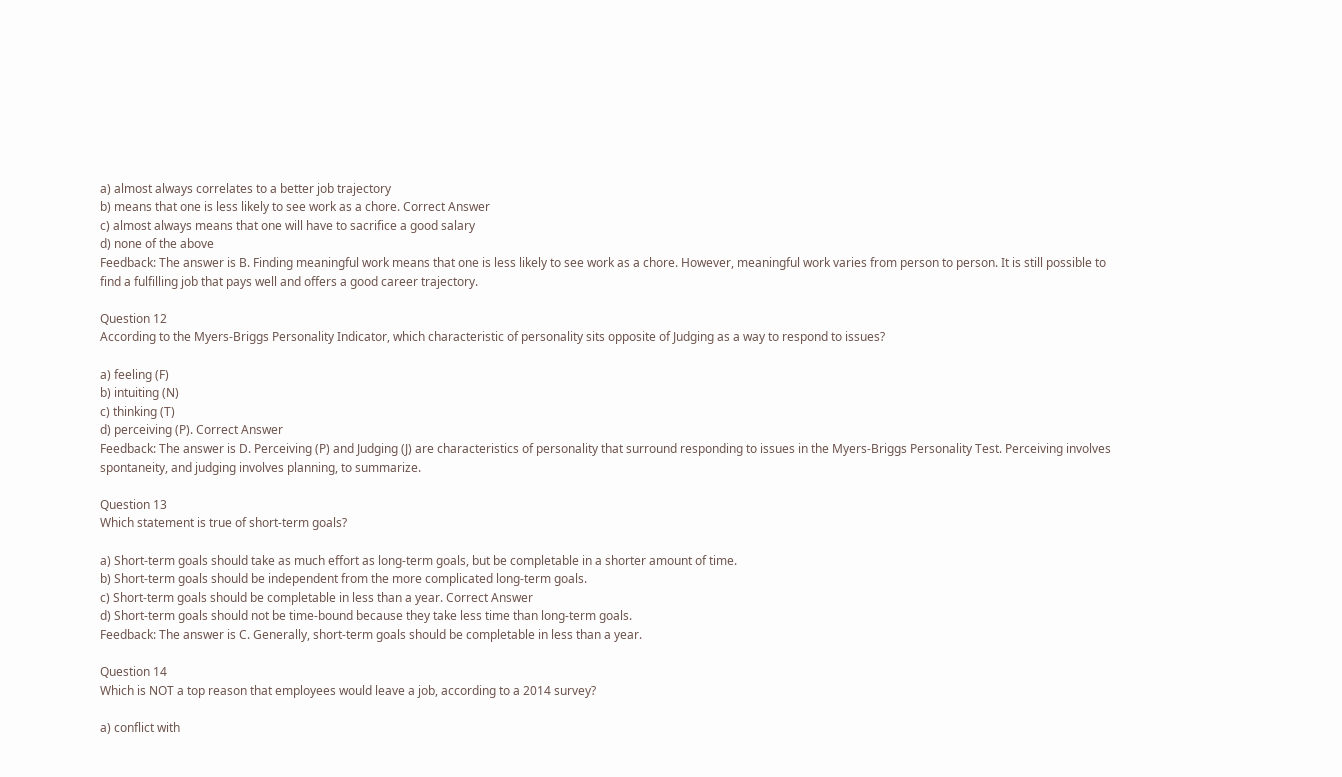a) almost always correlates to a better job trajectory
b) means that one is less likely to see work as a chore. Correct Answer
c) almost always means that one will have to sacrifice a good salary
d) none of the above
Feedback: The answer is B. Finding meaningful work means that one is less likely to see work as a chore. However, meaningful work varies from person to person. It is still possible to find a fulfilling job that pays well and offers a good career trajectory.

Question 12
According to the Myers-Briggs Personality Indicator, which characteristic of personality sits opposite of Judging as a way to respond to issues?

a) feeling (F)
b) intuiting (N)
c) thinking (T)
d) perceiving (P). Correct Answer
Feedback: The answer is D. Perceiving (P) and Judging (J) are characteristics of personality that surround responding to issues in the Myers-Briggs Personality Test. Perceiving involves spontaneity, and judging involves planning, to summarize.

Question 13
Which statement is true of short-term goals?

a) Short-term goals should take as much effort as long-term goals, but be completable in a shorter amount of time.
b) Short-term goals should be independent from the more complicated long-term goals.
c) Short-term goals should be completable in less than a year. Correct Answer
d) Short-term goals should not be time-bound because they take less time than long-term goals.
Feedback: The answer is C. Generally, short-term goals should be completable in less than a year.

Question 14
Which is NOT a top reason that employees would leave a job, according to a 2014 survey?

a) conflict with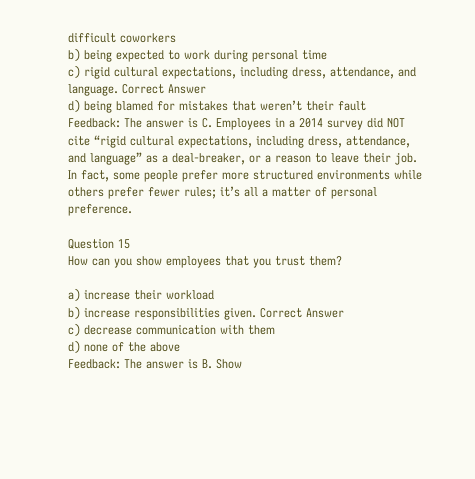difficult coworkers
b) being expected to work during personal time
c) rigid cultural expectations, including dress, attendance, and language. Correct Answer
d) being blamed for mistakes that weren’t their fault
Feedback: The answer is C. Employees in a 2014 survey did NOT cite “rigid cultural expectations, including dress, attendance, and language” as a deal-breaker, or a reason to leave their job. In fact, some people prefer more structured environments while others prefer fewer rules; it’s all a matter of personal preference.

Question 15
How can you show employees that you trust them?

a) increase their workload
b) increase responsibilities given. Correct Answer
c) decrease communication with them
d) none of the above
Feedback: The answer is B. Show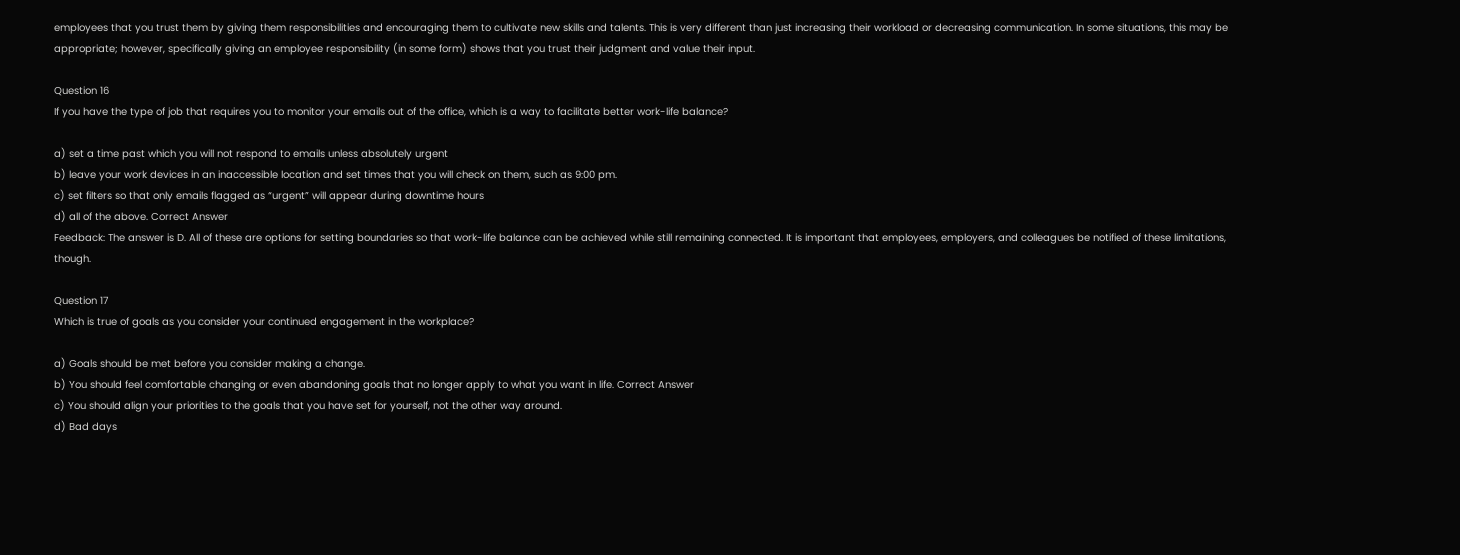employees that you trust them by giving them responsibilities and encouraging them to cultivate new skills and talents. This is very different than just increasing their workload or decreasing communication. In some situations, this may be appropriate; however, specifically giving an employee responsibility (in some form) shows that you trust their judgment and value their input.

Question 16
If you have the type of job that requires you to monitor your emails out of the office, which is a way to facilitate better work-life balance?

a) set a time past which you will not respond to emails unless absolutely urgent
b) leave your work devices in an inaccessible location and set times that you will check on them, such as 9:00 pm.
c) set filters so that only emails flagged as “urgent” will appear during downtime hours
d) all of the above. Correct Answer
Feedback: The answer is D. All of these are options for setting boundaries so that work-life balance can be achieved while still remaining connected. It is important that employees, employers, and colleagues be notified of these limitations, though.

Question 17
Which is true of goals as you consider your continued engagement in the workplace?

a) Goals should be met before you consider making a change.
b) You should feel comfortable changing or even abandoning goals that no longer apply to what you want in life. Correct Answer
c) You should align your priorities to the goals that you have set for yourself, not the other way around.
d) Bad days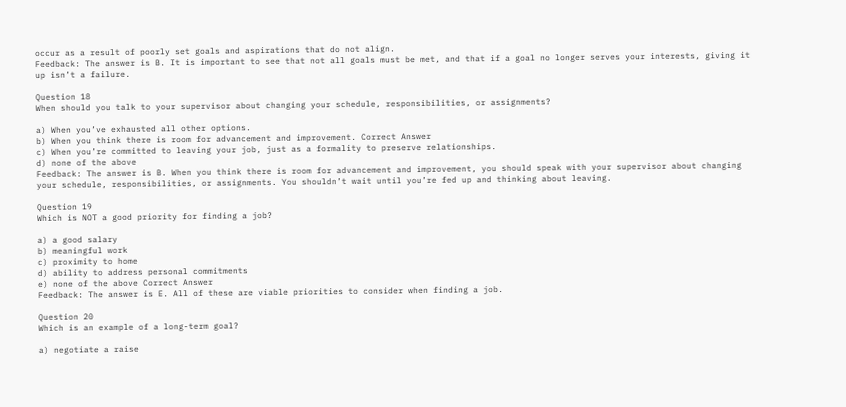occur as a result of poorly set goals and aspirations that do not align.
Feedback: The answer is B. It is important to see that not all goals must be met, and that if a goal no longer serves your interests, giving it up isn’t a failure.

Question 18
When should you talk to your supervisor about changing your schedule, responsibilities, or assignments?

a) When you’ve exhausted all other options.
b) When you think there is room for advancement and improvement. Correct Answer
c) When you’re committed to leaving your job, just as a formality to preserve relationships.
d) none of the above
Feedback: The answer is B. When you think there is room for advancement and improvement, you should speak with your supervisor about changing your schedule, responsibilities, or assignments. You shouldn’t wait until you’re fed up and thinking about leaving.

Question 19
Which is NOT a good priority for finding a job?

a) a good salary
b) meaningful work
c) proximity to home
d) ability to address personal commitments
e) none of the above Correct Answer
Feedback: The answer is E. All of these are viable priorities to consider when finding a job.

Question 20
Which is an example of a long-term goal?

a) negotiate a raise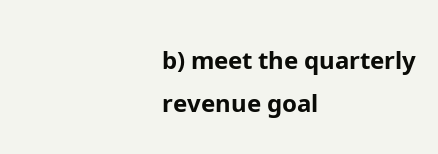b) meet the quarterly revenue goal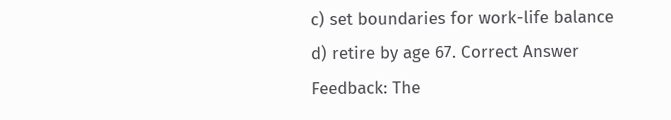c) set boundaries for work-life balance
d) retire by age 67. Correct Answer
Feedback: The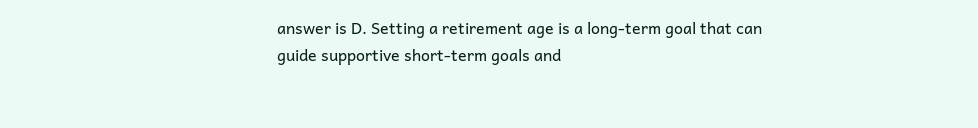answer is D. Setting a retirement age is a long-term goal that can guide supportive short-term goals and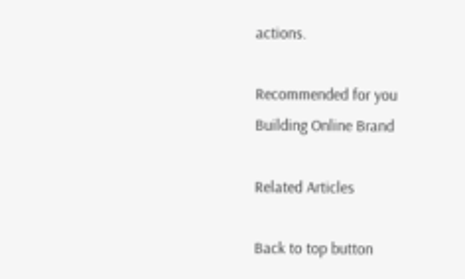actions.

Recommended for you Building Online Brand

Related Articles

Back to top button